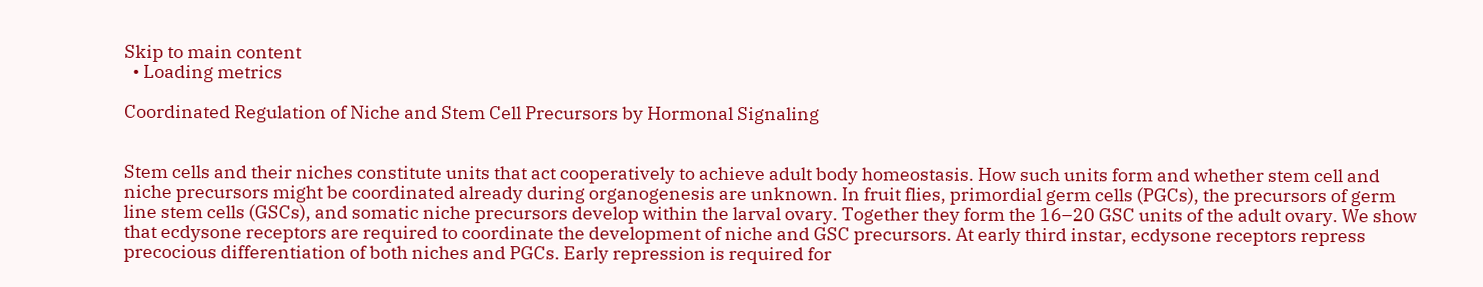Skip to main content
  • Loading metrics

Coordinated Regulation of Niche and Stem Cell Precursors by Hormonal Signaling


Stem cells and their niches constitute units that act cooperatively to achieve adult body homeostasis. How such units form and whether stem cell and niche precursors might be coordinated already during organogenesis are unknown. In fruit flies, primordial germ cells (PGCs), the precursors of germ line stem cells (GSCs), and somatic niche precursors develop within the larval ovary. Together they form the 16–20 GSC units of the adult ovary. We show that ecdysone receptors are required to coordinate the development of niche and GSC precursors. At early third instar, ecdysone receptors repress precocious differentiation of both niches and PGCs. Early repression is required for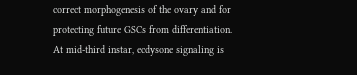correct morphogenesis of the ovary and for protecting future GSCs from differentiation. At mid-third instar, ecdysone signaling is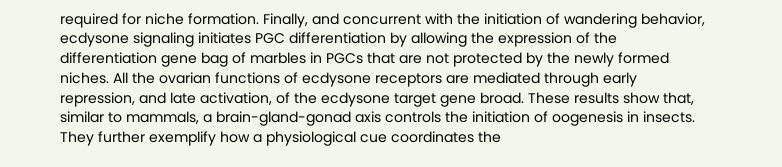required for niche formation. Finally, and concurrent with the initiation of wandering behavior, ecdysone signaling initiates PGC differentiation by allowing the expression of the differentiation gene bag of marbles in PGCs that are not protected by the newly formed niches. All the ovarian functions of ecdysone receptors are mediated through early repression, and late activation, of the ecdysone target gene broad. These results show that, similar to mammals, a brain-gland-gonad axis controls the initiation of oogenesis in insects. They further exemplify how a physiological cue coordinates the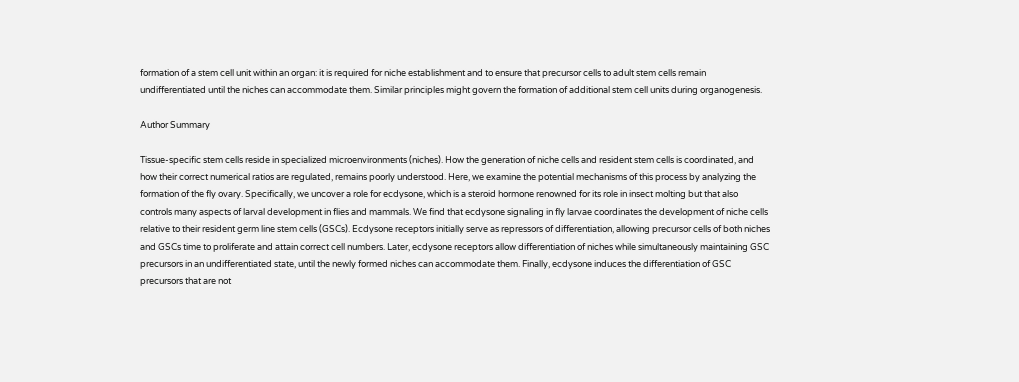formation of a stem cell unit within an organ: it is required for niche establishment and to ensure that precursor cells to adult stem cells remain undifferentiated until the niches can accommodate them. Similar principles might govern the formation of additional stem cell units during organogenesis.

Author Summary

Tissue-specific stem cells reside in specialized microenvironments (niches). How the generation of niche cells and resident stem cells is coordinated, and how their correct numerical ratios are regulated, remains poorly understood. Here, we examine the potential mechanisms of this process by analyzing the formation of the fly ovary. Specifically, we uncover a role for ecdysone, which is a steroid hormone renowned for its role in insect molting but that also controls many aspects of larval development in flies and mammals. We find that ecdysone signaling in fly larvae coordinates the development of niche cells relative to their resident germ line stem cells (GSCs). Ecdysone receptors initially serve as repressors of differentiation, allowing precursor cells of both niches and GSCs time to proliferate and attain correct cell numbers. Later, ecdysone receptors allow differentiation of niches while simultaneously maintaining GSC precursors in an undifferentiated state, until the newly formed niches can accommodate them. Finally, ecdysone induces the differentiation of GSC precursors that are not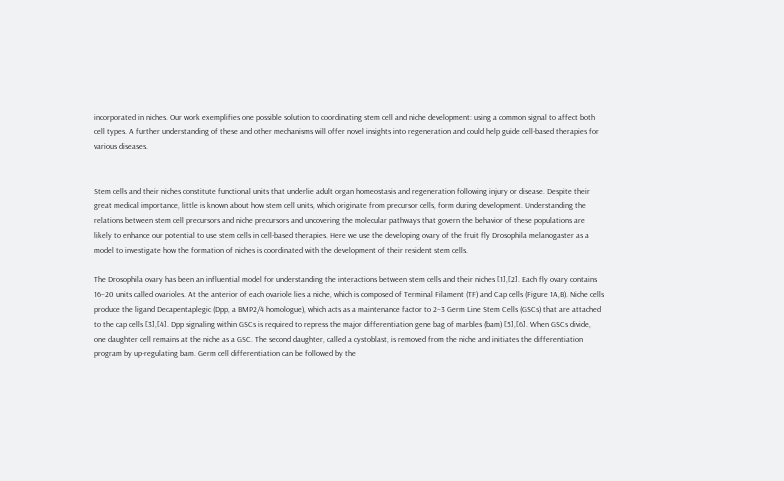incorporated in niches. Our work exemplifies one possible solution to coordinating stem cell and niche development: using a common signal to affect both cell types. A further understanding of these and other mechanisms will offer novel insights into regeneration and could help guide cell-based therapies for various diseases.


Stem cells and their niches constitute functional units that underlie adult organ homeostasis and regeneration following injury or disease. Despite their great medical importance, little is known about how stem cell units, which originate from precursor cells, form during development. Understanding the relations between stem cell precursors and niche precursors and uncovering the molecular pathways that govern the behavior of these populations are likely to enhance our potential to use stem cells in cell-based therapies. Here we use the developing ovary of the fruit fly Drosophila melanogaster as a model to investigate how the formation of niches is coordinated with the development of their resident stem cells.

The Drosophila ovary has been an influential model for understanding the interactions between stem cells and their niches [1],[2]. Each fly ovary contains 16–20 units called ovarioles. At the anterior of each ovariole lies a niche, which is composed of Terminal Filament (TF) and Cap cells (Figure 1A,B). Niche cells produce the ligand Decapentaplegic (Dpp, a BMP2/4 homologue), which acts as a maintenance factor to 2–3 Germ Line Stem Cells (GSCs) that are attached to the cap cells [3],[4]. Dpp signaling within GSCs is required to repress the major differentiation gene bag of marbles (bam) [5],[6]. When GSCs divide, one daughter cell remains at the niche as a GSC. The second daughter, called a cystoblast, is removed from the niche and initiates the differentiation program by up-regulating bam. Germ cell differentiation can be followed by the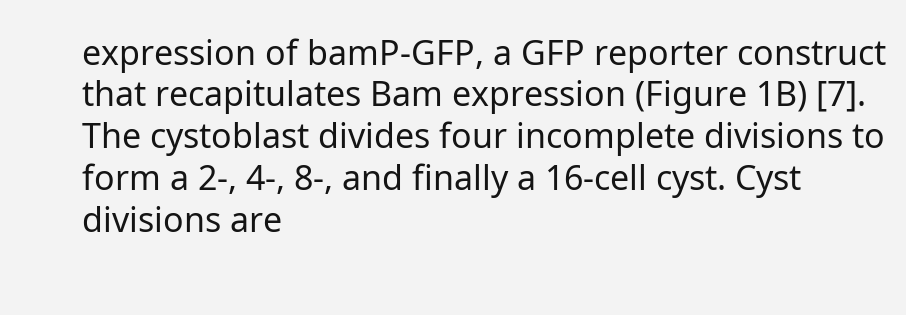expression of bamP-GFP, a GFP reporter construct that recapitulates Bam expression (Figure 1B) [7]. The cystoblast divides four incomplete divisions to form a 2-, 4-, 8-, and finally a 16-cell cyst. Cyst divisions are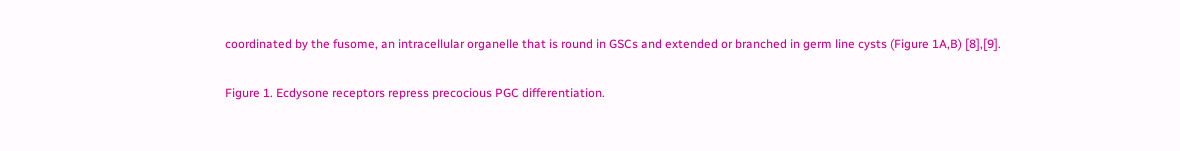coordinated by the fusome, an intracellular organelle that is round in GSCs and extended or branched in germ line cysts (Figure 1A,B) [8],[9].

Figure 1. Ecdysone receptors repress precocious PGC differentiation.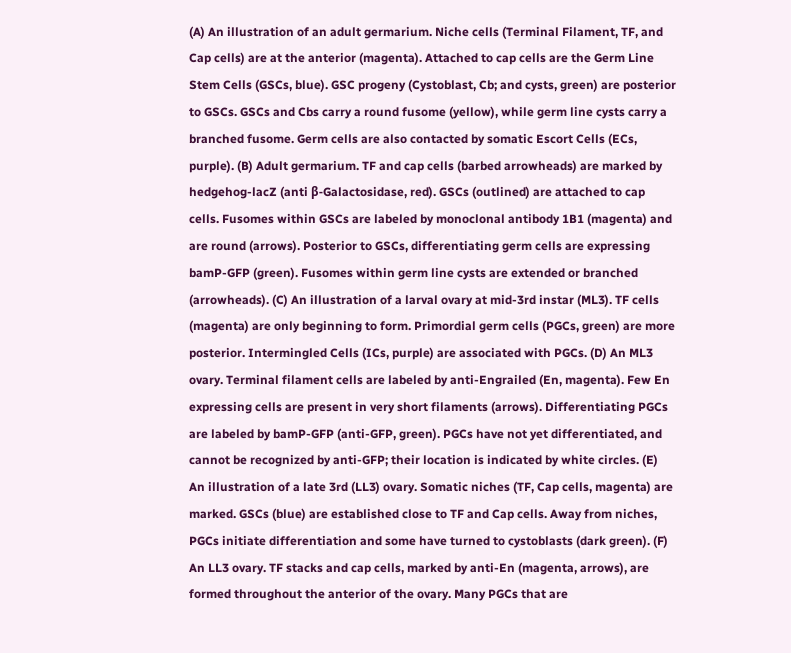(A) An illustration of an adult germarium. Niche cells (Terminal Filament, TF, and Cap cells) are at the anterior (magenta). Attached to cap cells are the Germ Line Stem Cells (GSCs, blue). GSC progeny (Cystoblast, Cb; and cysts, green) are posterior to GSCs. GSCs and Cbs carry a round fusome (yellow), while germ line cysts carry a branched fusome. Germ cells are also contacted by somatic Escort Cells (ECs, purple). (B) Adult germarium. TF and cap cells (barbed arrowheads) are marked by hedgehog-lacZ (anti β-Galactosidase, red). GSCs (outlined) are attached to cap cells. Fusomes within GSCs are labeled by monoclonal antibody 1B1 (magenta) and are round (arrows). Posterior to GSCs, differentiating germ cells are expressing bamP-GFP (green). Fusomes within germ line cysts are extended or branched (arrowheads). (C) An illustration of a larval ovary at mid-3rd instar (ML3). TF cells (magenta) are only beginning to form. Primordial germ cells (PGCs, green) are more posterior. Intermingled Cells (ICs, purple) are associated with PGCs. (D) An ML3 ovary. Terminal filament cells are labeled by anti-Engrailed (En, magenta). Few En expressing cells are present in very short filaments (arrows). Differentiating PGCs are labeled by bamP-GFP (anti-GFP, green). PGCs have not yet differentiated, and cannot be recognized by anti-GFP; their location is indicated by white circles. (E) An illustration of a late 3rd (LL3) ovary. Somatic niches (TF, Cap cells, magenta) are marked. GSCs (blue) are established close to TF and Cap cells. Away from niches, PGCs initiate differentiation and some have turned to cystoblasts (dark green). (F) An LL3 ovary. TF stacks and cap cells, marked by anti-En (magenta, arrows), are formed throughout the anterior of the ovary. Many PGCs that are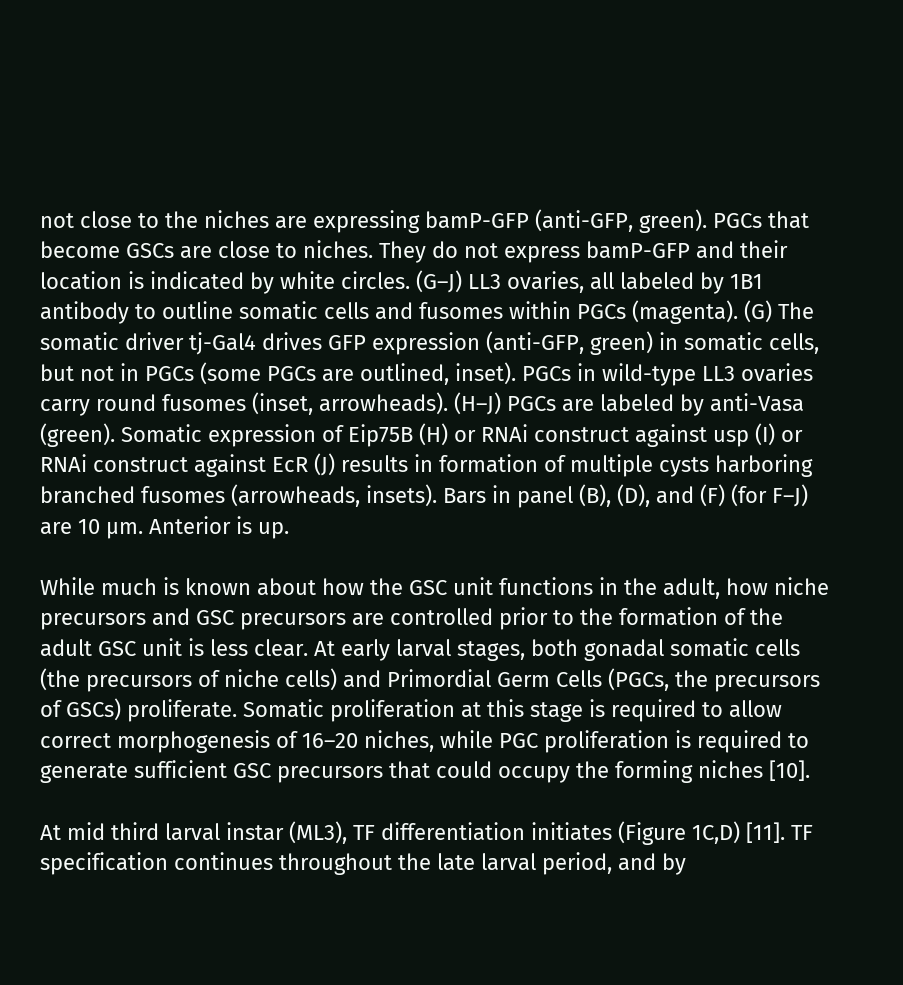not close to the niches are expressing bamP-GFP (anti-GFP, green). PGCs that become GSCs are close to niches. They do not express bamP-GFP and their location is indicated by white circles. (G–J) LL3 ovaries, all labeled by 1B1 antibody to outline somatic cells and fusomes within PGCs (magenta). (G) The somatic driver tj-Gal4 drives GFP expression (anti-GFP, green) in somatic cells, but not in PGCs (some PGCs are outlined, inset). PGCs in wild-type LL3 ovaries carry round fusomes (inset, arrowheads). (H–J) PGCs are labeled by anti-Vasa (green). Somatic expression of Eip75B (H) or RNAi construct against usp (I) or RNAi construct against EcR (J) results in formation of multiple cysts harboring branched fusomes (arrowheads, insets). Bars in panel (B), (D), and (F) (for F–J) are 10 µm. Anterior is up.

While much is known about how the GSC unit functions in the adult, how niche precursors and GSC precursors are controlled prior to the formation of the adult GSC unit is less clear. At early larval stages, both gonadal somatic cells (the precursors of niche cells) and Primordial Germ Cells (PGCs, the precursors of GSCs) proliferate. Somatic proliferation at this stage is required to allow correct morphogenesis of 16–20 niches, while PGC proliferation is required to generate sufficient GSC precursors that could occupy the forming niches [10].

At mid third larval instar (ML3), TF differentiation initiates (Figure 1C,D) [11]. TF specification continues throughout the late larval period, and by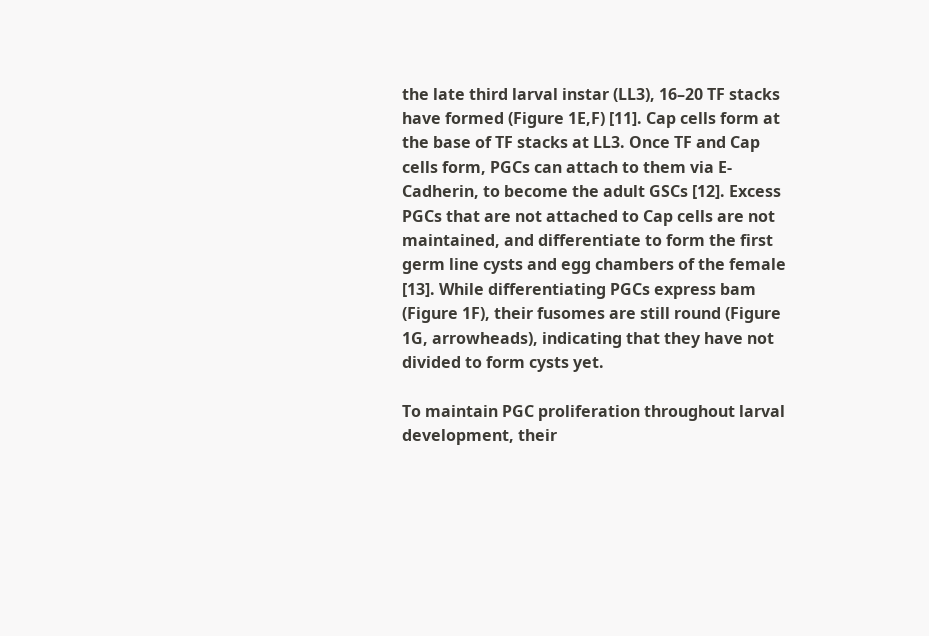the late third larval instar (LL3), 16–20 TF stacks have formed (Figure 1E,F) [11]. Cap cells form at the base of TF stacks at LL3. Once TF and Cap cells form, PGCs can attach to them via E-Cadherin, to become the adult GSCs [12]. Excess PGCs that are not attached to Cap cells are not maintained, and differentiate to form the first germ line cysts and egg chambers of the female [13]. While differentiating PGCs express bam (Figure 1F), their fusomes are still round (Figure 1G, arrowheads), indicating that they have not divided to form cysts yet.

To maintain PGC proliferation throughout larval development, their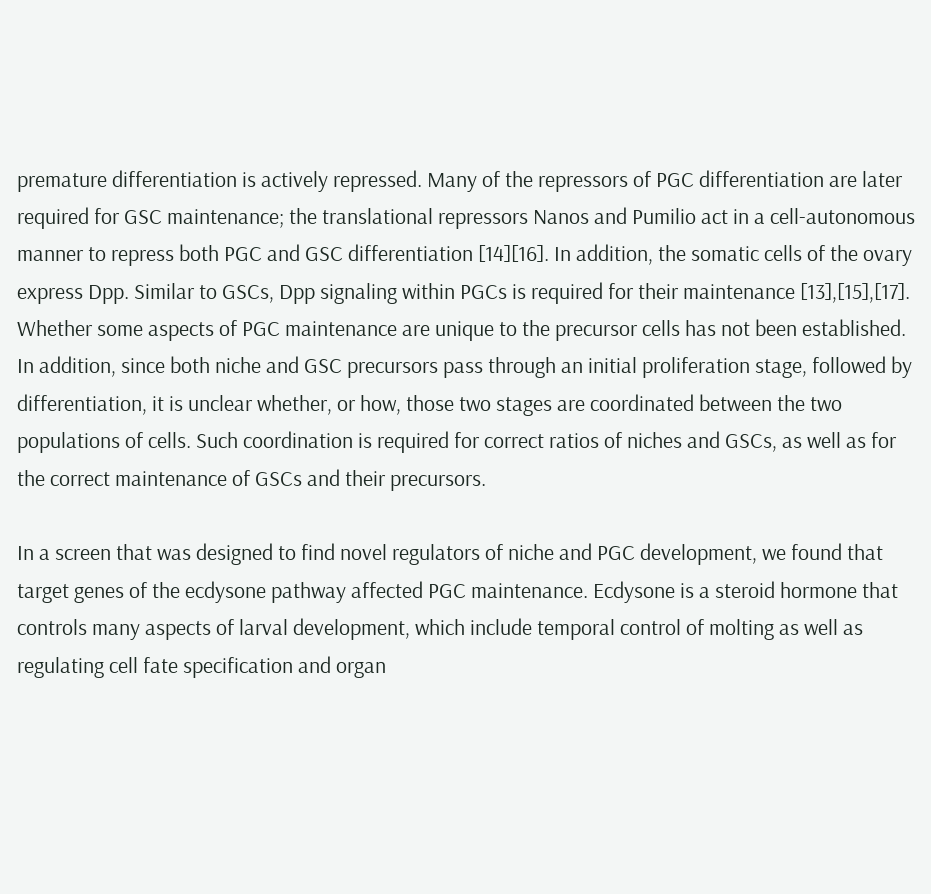premature differentiation is actively repressed. Many of the repressors of PGC differentiation are later required for GSC maintenance; the translational repressors Nanos and Pumilio act in a cell-autonomous manner to repress both PGC and GSC differentiation [14][16]. In addition, the somatic cells of the ovary express Dpp. Similar to GSCs, Dpp signaling within PGCs is required for their maintenance [13],[15],[17]. Whether some aspects of PGC maintenance are unique to the precursor cells has not been established. In addition, since both niche and GSC precursors pass through an initial proliferation stage, followed by differentiation, it is unclear whether, or how, those two stages are coordinated between the two populations of cells. Such coordination is required for correct ratios of niches and GSCs, as well as for the correct maintenance of GSCs and their precursors.

In a screen that was designed to find novel regulators of niche and PGC development, we found that target genes of the ecdysone pathway affected PGC maintenance. Ecdysone is a steroid hormone that controls many aspects of larval development, which include temporal control of molting as well as regulating cell fate specification and organ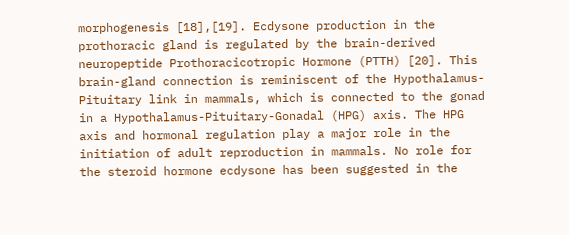morphogenesis [18],[19]. Ecdysone production in the prothoracic gland is regulated by the brain-derived neuropeptide Prothoracicotropic Hormone (PTTH) [20]. This brain-gland connection is reminiscent of the Hypothalamus-Pituitary link in mammals, which is connected to the gonad in a Hypothalamus-Pituitary-Gonadal (HPG) axis. The HPG axis and hormonal regulation play a major role in the initiation of adult reproduction in mammals. No role for the steroid hormone ecdysone has been suggested in the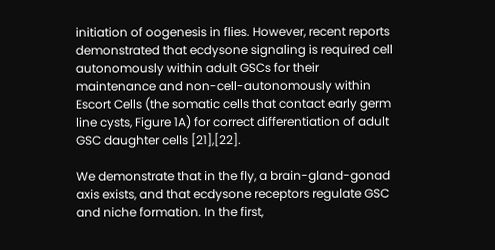initiation of oogenesis in flies. However, recent reports demonstrated that ecdysone signaling is required cell autonomously within adult GSCs for their maintenance and non-cell-autonomously within Escort Cells (the somatic cells that contact early germ line cysts, Figure 1A) for correct differentiation of adult GSC daughter cells [21],[22].

We demonstrate that in the fly, a brain-gland-gonad axis exists, and that ecdysone receptors regulate GSC and niche formation. In the first,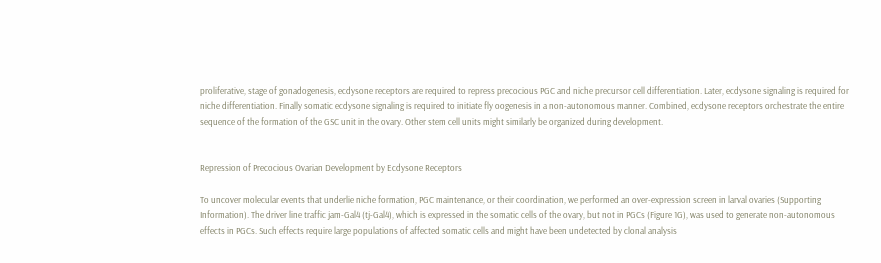proliferative, stage of gonadogenesis, ecdysone receptors are required to repress precocious PGC and niche precursor cell differentiation. Later, ecdysone signaling is required for niche differentiation. Finally somatic ecdysone signaling is required to initiate fly oogenesis in a non-autonomous manner. Combined, ecdysone receptors orchestrate the entire sequence of the formation of the GSC unit in the ovary. Other stem cell units might similarly be organized during development.


Repression of Precocious Ovarian Development by Ecdysone Receptors

To uncover molecular events that underlie niche formation, PGC maintenance, or their coordination, we performed an over-expression screen in larval ovaries (Supporting Information). The driver line traffic jam-Gal4 (tj-Gal4), which is expressed in the somatic cells of the ovary, but not in PGCs (Figure 1G), was used to generate non-autonomous effects in PGCs. Such effects require large populations of affected somatic cells and might have been undetected by clonal analysis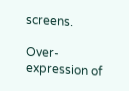screens.

Over-expression of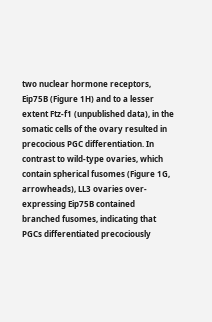two nuclear hormone receptors, Eip75B (Figure 1H) and to a lesser extent Ftz-f1 (unpublished data), in the somatic cells of the ovary resulted in precocious PGC differentiation. In contrast to wild-type ovaries, which contain spherical fusomes (Figure 1G, arrowheads), LL3 ovaries over-expressing Eip75B contained branched fusomes, indicating that PGCs differentiated precociously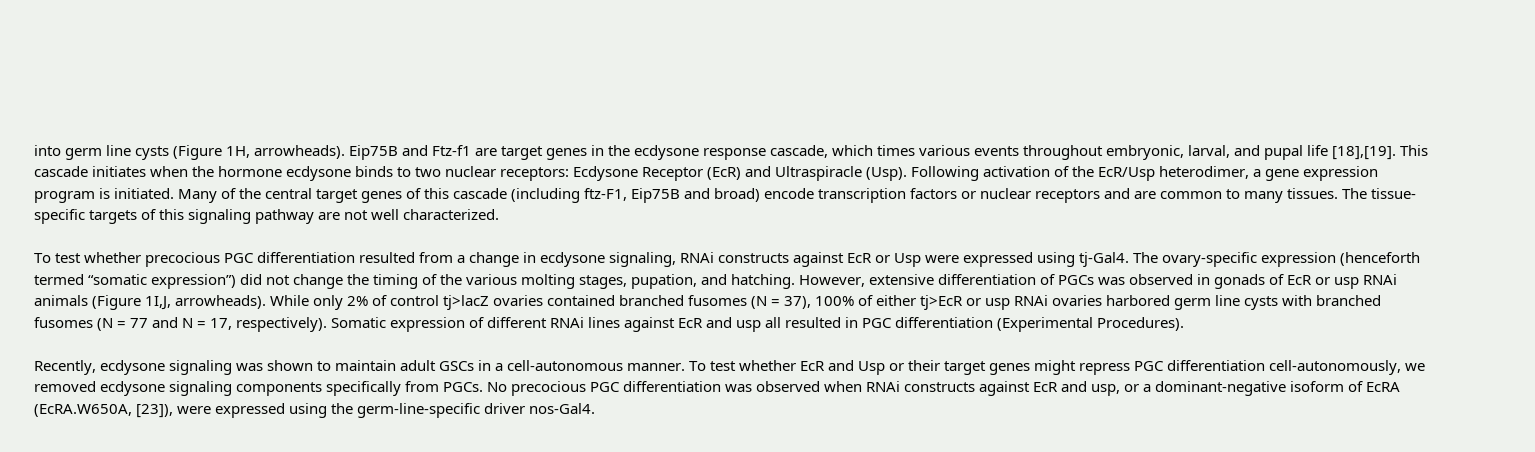into germ line cysts (Figure 1H, arrowheads). Eip75B and Ftz-f1 are target genes in the ecdysone response cascade, which times various events throughout embryonic, larval, and pupal life [18],[19]. This cascade initiates when the hormone ecdysone binds to two nuclear receptors: Ecdysone Receptor (EcR) and Ultraspiracle (Usp). Following activation of the EcR/Usp heterodimer, a gene expression program is initiated. Many of the central target genes of this cascade (including ftz-F1, Eip75B and broad) encode transcription factors or nuclear receptors and are common to many tissues. The tissue-specific targets of this signaling pathway are not well characterized.

To test whether precocious PGC differentiation resulted from a change in ecdysone signaling, RNAi constructs against EcR or Usp were expressed using tj-Gal4. The ovary-specific expression (henceforth termed “somatic expression”) did not change the timing of the various molting stages, pupation, and hatching. However, extensive differentiation of PGCs was observed in gonads of EcR or usp RNAi animals (Figure 1I,J, arrowheads). While only 2% of control tj>lacZ ovaries contained branched fusomes (N = 37), 100% of either tj>EcR or usp RNAi ovaries harbored germ line cysts with branched fusomes (N = 77 and N = 17, respectively). Somatic expression of different RNAi lines against EcR and usp all resulted in PGC differentiation (Experimental Procedures).

Recently, ecdysone signaling was shown to maintain adult GSCs in a cell-autonomous manner. To test whether EcR and Usp or their target genes might repress PGC differentiation cell-autonomously, we removed ecdysone signaling components specifically from PGCs. No precocious PGC differentiation was observed when RNAi constructs against EcR and usp, or a dominant-negative isoform of EcRA (EcRA.W650A, [23]), were expressed using the germ-line-specific driver nos-Gal4.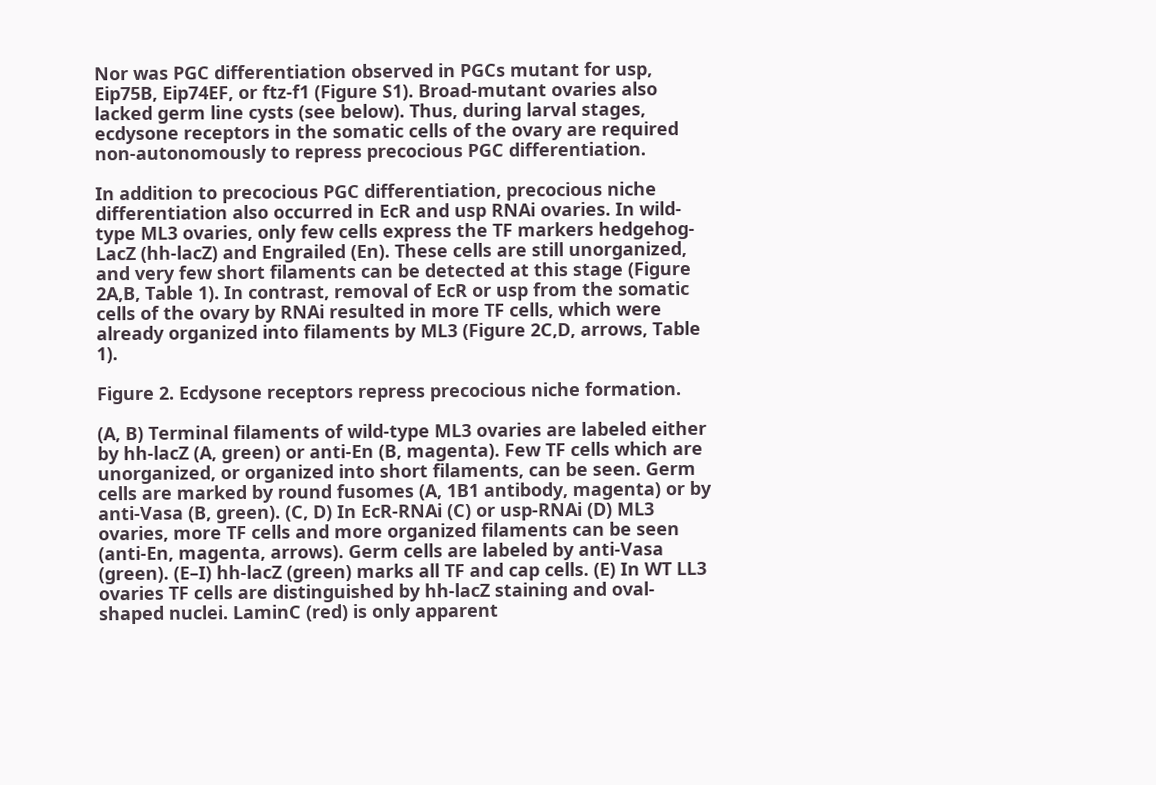Nor was PGC differentiation observed in PGCs mutant for usp, Eip75B, Eip74EF, or ftz-f1 (Figure S1). Broad-mutant ovaries also lacked germ line cysts (see below). Thus, during larval stages, ecdysone receptors in the somatic cells of the ovary are required non-autonomously to repress precocious PGC differentiation.

In addition to precocious PGC differentiation, precocious niche differentiation also occurred in EcR and usp RNAi ovaries. In wild-type ML3 ovaries, only few cells express the TF markers hedgehog-LacZ (hh-lacZ) and Engrailed (En). These cells are still unorganized, and very few short filaments can be detected at this stage (Figure 2A,B, Table 1). In contrast, removal of EcR or usp from the somatic cells of the ovary by RNAi resulted in more TF cells, which were already organized into filaments by ML3 (Figure 2C,D, arrows, Table 1).

Figure 2. Ecdysone receptors repress precocious niche formation.

(A, B) Terminal filaments of wild-type ML3 ovaries are labeled either by hh-lacZ (A, green) or anti-En (B, magenta). Few TF cells which are unorganized, or organized into short filaments, can be seen. Germ cells are marked by round fusomes (A, 1B1 antibody, magenta) or by anti-Vasa (B, green). (C, D) In EcR-RNAi (C) or usp-RNAi (D) ML3 ovaries, more TF cells and more organized filaments can be seen (anti-En, magenta, arrows). Germ cells are labeled by anti-Vasa (green). (E–I) hh-lacZ (green) marks all TF and cap cells. (E) In WT LL3 ovaries TF cells are distinguished by hh-lacZ staining and oval-shaped nuclei. LaminC (red) is only apparent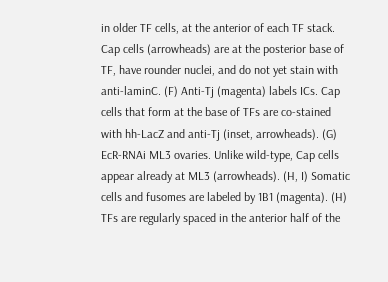in older TF cells, at the anterior of each TF stack. Cap cells (arrowheads) are at the posterior base of TF, have rounder nuclei, and do not yet stain with anti-laminC. (F) Anti-Tj (magenta) labels ICs. Cap cells that form at the base of TFs are co-stained with hh-LacZ and anti-Tj (inset, arrowheads). (G) EcR-RNAi ML3 ovaries. Unlike wild-type, Cap cells appear already at ML3 (arrowheads). (H, I) Somatic cells and fusomes are labeled by 1B1 (magenta). (H) TFs are regularly spaced in the anterior half of the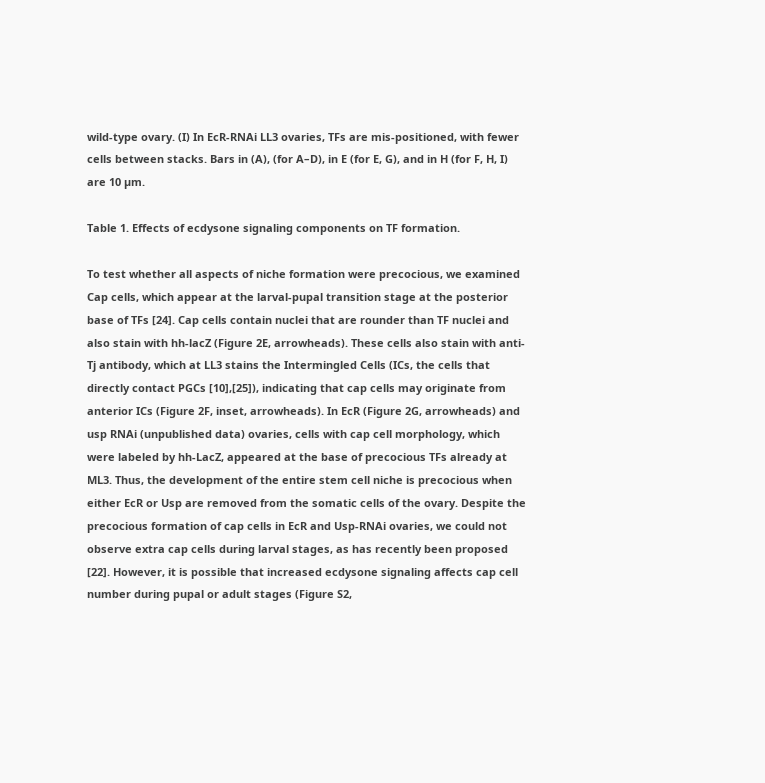wild-type ovary. (I) In EcR-RNAi LL3 ovaries, TFs are mis-positioned, with fewer cells between stacks. Bars in (A), (for A–D), in E (for E, G), and in H (for F, H, I) are 10 µm.

Table 1. Effects of ecdysone signaling components on TF formation.

To test whether all aspects of niche formation were precocious, we examined Cap cells, which appear at the larval-pupal transition stage at the posterior base of TFs [24]. Cap cells contain nuclei that are rounder than TF nuclei and also stain with hh-lacZ (Figure 2E, arrowheads). These cells also stain with anti-Tj antibody, which at LL3 stains the Intermingled Cells (ICs, the cells that directly contact PGCs [10],[25]), indicating that cap cells may originate from anterior ICs (Figure 2F, inset, arrowheads). In EcR (Figure 2G, arrowheads) and usp RNAi (unpublished data) ovaries, cells with cap cell morphology, which were labeled by hh-LacZ, appeared at the base of precocious TFs already at ML3. Thus, the development of the entire stem cell niche is precocious when either EcR or Usp are removed from the somatic cells of the ovary. Despite the precocious formation of cap cells in EcR and Usp-RNAi ovaries, we could not observe extra cap cells during larval stages, as has recently been proposed [22]. However, it is possible that increased ecdysone signaling affects cap cell number during pupal or adult stages (Figure S2,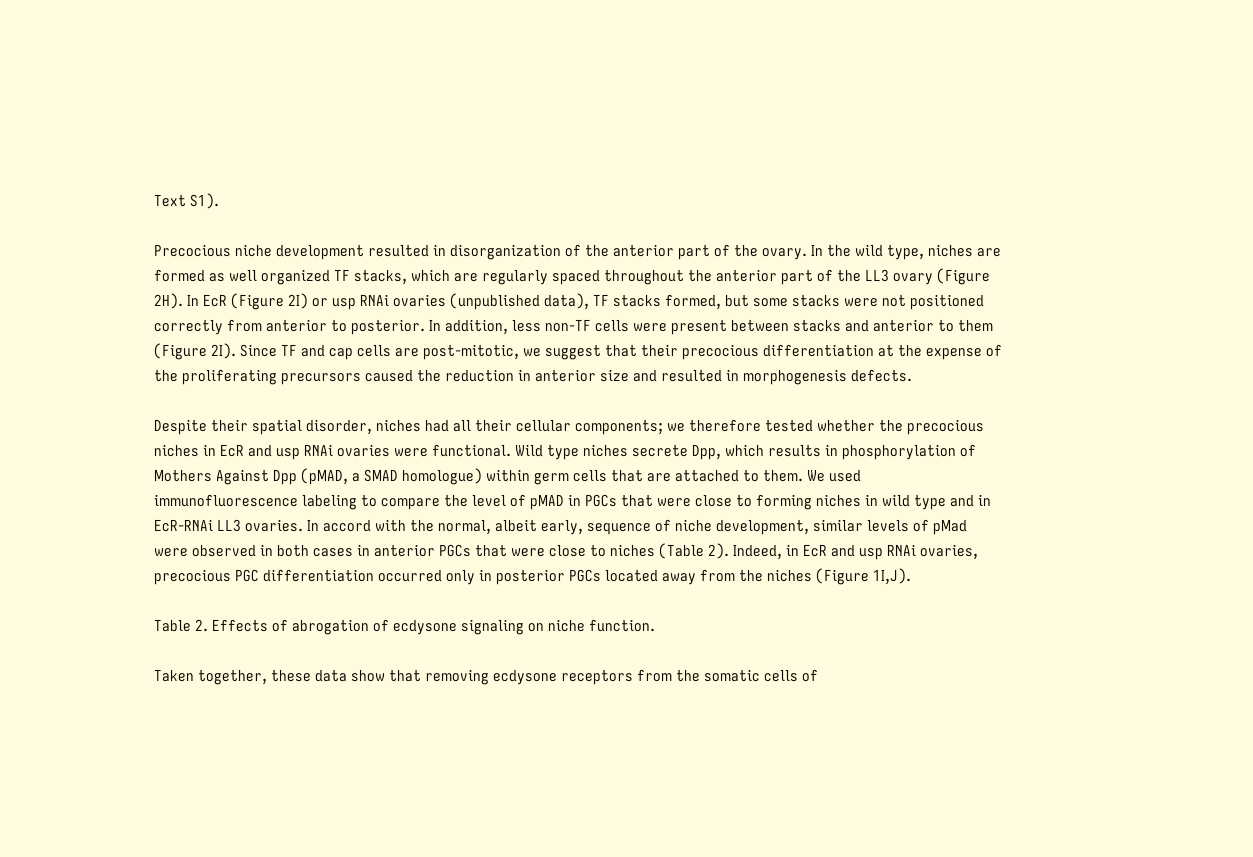Text S1).

Precocious niche development resulted in disorganization of the anterior part of the ovary. In the wild type, niches are formed as well organized TF stacks, which are regularly spaced throughout the anterior part of the LL3 ovary (Figure 2H). In EcR (Figure 2I) or usp RNAi ovaries (unpublished data), TF stacks formed, but some stacks were not positioned correctly from anterior to posterior. In addition, less non-TF cells were present between stacks and anterior to them (Figure 2I). Since TF and cap cells are post-mitotic, we suggest that their precocious differentiation at the expense of the proliferating precursors caused the reduction in anterior size and resulted in morphogenesis defects.

Despite their spatial disorder, niches had all their cellular components; we therefore tested whether the precocious niches in EcR and usp RNAi ovaries were functional. Wild type niches secrete Dpp, which results in phosphorylation of Mothers Against Dpp (pMAD, a SMAD homologue) within germ cells that are attached to them. We used immunofluorescence labeling to compare the level of pMAD in PGCs that were close to forming niches in wild type and in EcR-RNAi LL3 ovaries. In accord with the normal, albeit early, sequence of niche development, similar levels of pMad were observed in both cases in anterior PGCs that were close to niches (Table 2). Indeed, in EcR and usp RNAi ovaries, precocious PGC differentiation occurred only in posterior PGCs located away from the niches (Figure 1I,J).

Table 2. Effects of abrogation of ecdysone signaling on niche function.

Taken together, these data show that removing ecdysone receptors from the somatic cells of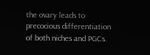the ovary leads to precocious differentiation of both niches and PGCs.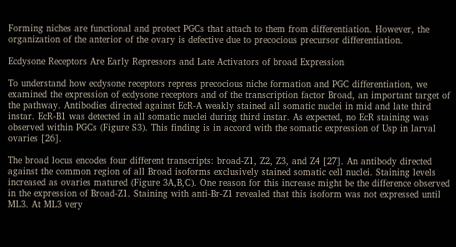Forming niches are functional and protect PGCs that attach to them from differentiation. However, the organization of the anterior of the ovary is defective due to precocious precursor differentiation.

Ecdysone Receptors Are Early Repressors and Late Activators of broad Expression

To understand how ecdysone receptors repress precocious niche formation and PGC differentiation, we examined the expression of ecdysone receptors and of the transcription factor Broad, an important target of the pathway. Antibodies directed against EcR-A weakly stained all somatic nuclei in mid and late third instar. EcR-B1 was detected in all somatic nuclei during third instar. As expected, no EcR staining was observed within PGCs (Figure S3). This finding is in accord with the somatic expression of Usp in larval ovaries [26].

The broad locus encodes four different transcripts: broad-Z1, Z2, Z3, and Z4 [27]. An antibody directed against the common region of all Broad isoforms exclusively stained somatic cell nuclei. Staining levels increased as ovaries matured (Figure 3A,B,C). One reason for this increase might be the difference observed in the expression of Broad-Z1. Staining with anti-Br-Z1 revealed that this isoform was not expressed until ML3. At ML3 very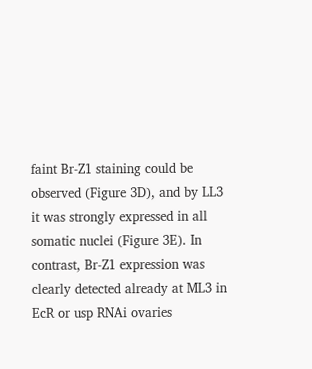faint Br-Z1 staining could be observed (Figure 3D), and by LL3 it was strongly expressed in all somatic nuclei (Figure 3E). In contrast, Br-Z1 expression was clearly detected already at ML3 in EcR or usp RNAi ovaries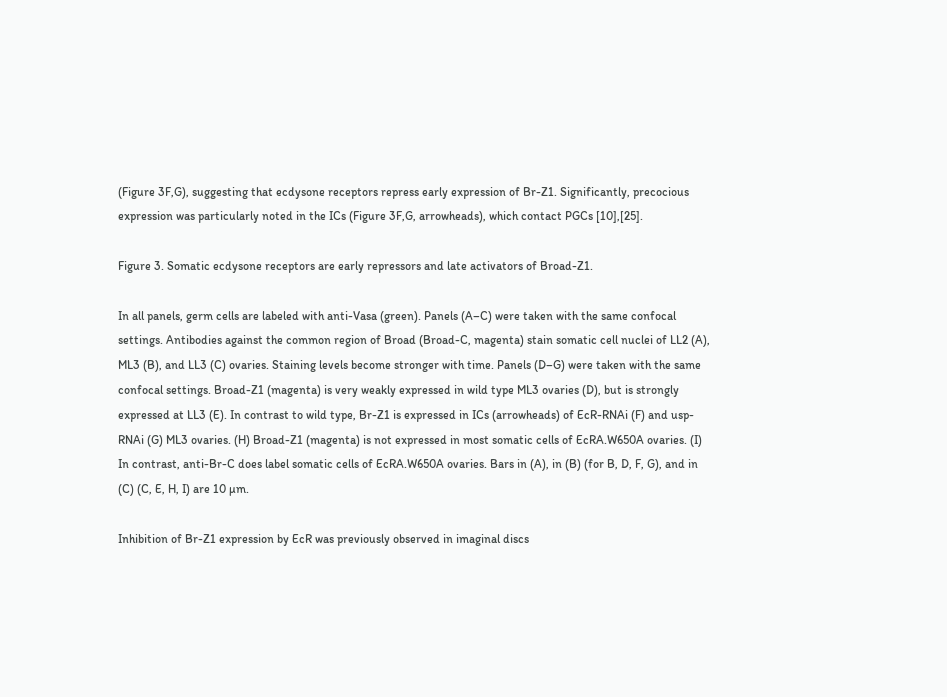(Figure 3F,G), suggesting that ecdysone receptors repress early expression of Br-Z1. Significantly, precocious expression was particularly noted in the ICs (Figure 3F,G, arrowheads), which contact PGCs [10],[25].

Figure 3. Somatic ecdysone receptors are early repressors and late activators of Broad-Z1.

In all panels, germ cells are labeled with anti-Vasa (green). Panels (A–C) were taken with the same confocal settings. Antibodies against the common region of Broad (Broad-C, magenta) stain somatic cell nuclei of LL2 (A), ML3 (B), and LL3 (C) ovaries. Staining levels become stronger with time. Panels (D–G) were taken with the same confocal settings. Broad-Z1 (magenta) is very weakly expressed in wild type ML3 ovaries (D), but is strongly expressed at LL3 (E). In contrast to wild type, Br-Z1 is expressed in ICs (arrowheads) of EcR-RNAi (F) and usp-RNAi (G) ML3 ovaries. (H) Broad-Z1 (magenta) is not expressed in most somatic cells of EcRA.W650A ovaries. (I) In contrast, anti-Br-C does label somatic cells of EcRA.W650A ovaries. Bars in (A), in (B) (for B, D, F, G), and in (C) (C, E, H, I) are 10 µm.

Inhibition of Br-Z1 expression by EcR was previously observed in imaginal discs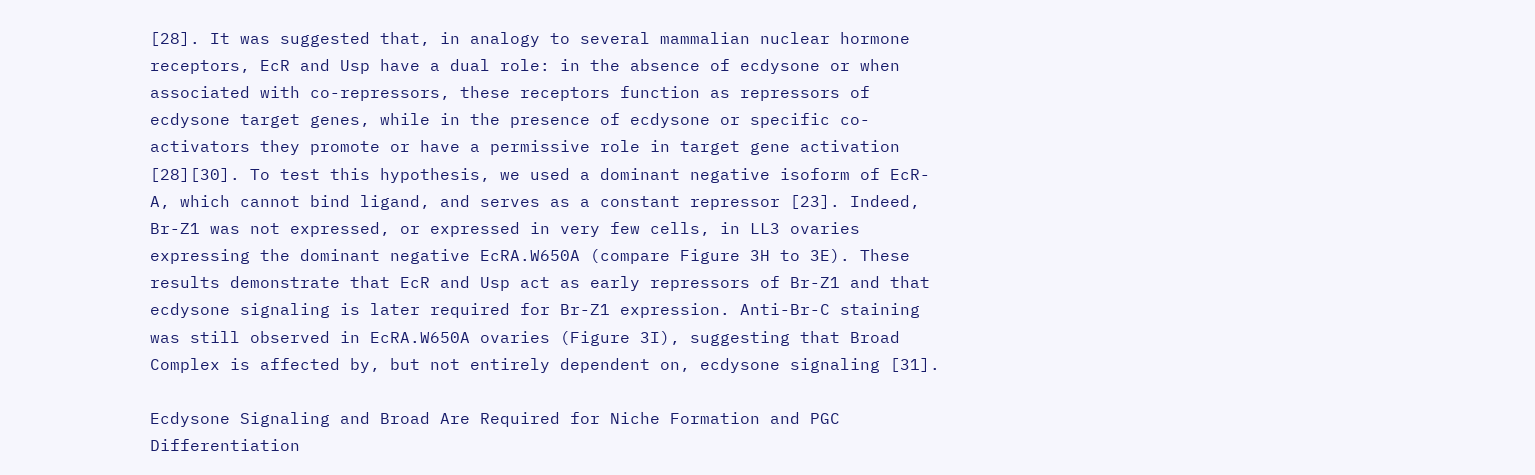[28]. It was suggested that, in analogy to several mammalian nuclear hormone receptors, EcR and Usp have a dual role: in the absence of ecdysone or when associated with co-repressors, these receptors function as repressors of ecdysone target genes, while in the presence of ecdysone or specific co-activators they promote or have a permissive role in target gene activation [28][30]. To test this hypothesis, we used a dominant negative isoform of EcR-A, which cannot bind ligand, and serves as a constant repressor [23]. Indeed, Br-Z1 was not expressed, or expressed in very few cells, in LL3 ovaries expressing the dominant negative EcRA.W650A (compare Figure 3H to 3E). These results demonstrate that EcR and Usp act as early repressors of Br-Z1 and that ecdysone signaling is later required for Br-Z1 expression. Anti-Br-C staining was still observed in EcRA.W650A ovaries (Figure 3I), suggesting that Broad Complex is affected by, but not entirely dependent on, ecdysone signaling [31].

Ecdysone Signaling and Broad Are Required for Niche Formation and PGC Differentiation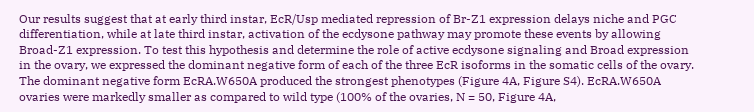Our results suggest that at early third instar, EcR/Usp mediated repression of Br-Z1 expression delays niche and PGC differentiation, while at late third instar, activation of the ecdysone pathway may promote these events by allowing Broad-Z1 expression. To test this hypothesis and determine the role of active ecdysone signaling and Broad expression in the ovary, we expressed the dominant negative form of each of the three EcR isoforms in the somatic cells of the ovary. The dominant negative form EcRA.W650A produced the strongest phenotypes (Figure 4A, Figure S4). EcRA.W650A ovaries were markedly smaller as compared to wild type (100% of the ovaries, N = 50, Figure 4A,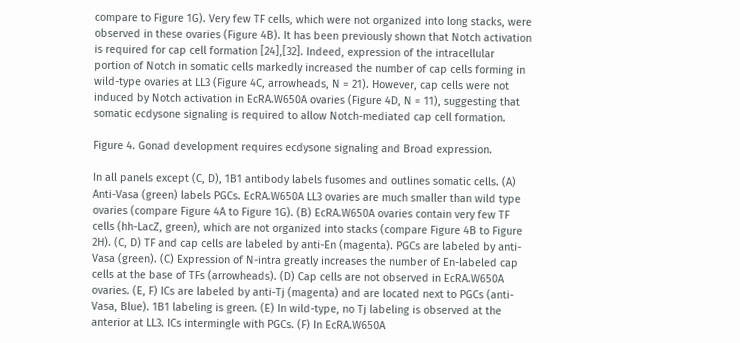compare to Figure 1G). Very few TF cells, which were not organized into long stacks, were observed in these ovaries (Figure 4B). It has been previously shown that Notch activation is required for cap cell formation [24],[32]. Indeed, expression of the intracellular portion of Notch in somatic cells markedly increased the number of cap cells forming in wild-type ovaries at LL3 (Figure 4C, arrowheads, N = 21). However, cap cells were not induced by Notch activation in EcRA.W650A ovaries (Figure 4D, N = 11), suggesting that somatic ecdysone signaling is required to allow Notch-mediated cap cell formation.

Figure 4. Gonad development requires ecdysone signaling and Broad expression.

In all panels except (C, D), 1B1 antibody labels fusomes and outlines somatic cells. (A) Anti-Vasa (green) labels PGCs. EcRA.W650A LL3 ovaries are much smaller than wild type ovaries (compare Figure 4A to Figure 1G). (B) EcRA.W650A ovaries contain very few TF cells (hh-LacZ, green), which are not organized into stacks (compare Figure 4B to Figure 2H). (C, D) TF and cap cells are labeled by anti-En (magenta). PGCs are labeled by anti-Vasa (green). (C) Expression of N-intra greatly increases the number of En-labeled cap cells at the base of TFs (arrowheads). (D) Cap cells are not observed in EcRA.W650A ovaries. (E, F) ICs are labeled by anti-Tj (magenta) and are located next to PGCs (anti-Vasa, Blue). 1B1 labeling is green. (E) In wild-type, no Tj labeling is observed at the anterior at LL3. ICs intermingle with PGCs. (F) In EcRA.W650A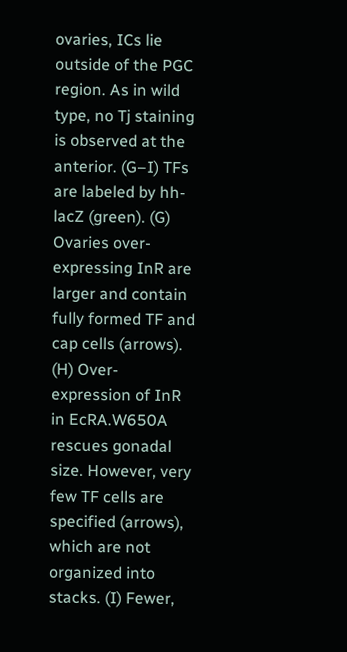ovaries, ICs lie outside of the PGC region. As in wild type, no Tj staining is observed at the anterior. (G–I) TFs are labeled by hh-lacZ (green). (G) Ovaries over-expressing InR are larger and contain fully formed TF and cap cells (arrows). (H) Over-expression of InR in EcRA.W650A rescues gonadal size. However, very few TF cells are specified (arrows), which are not organized into stacks. (I) Fewer,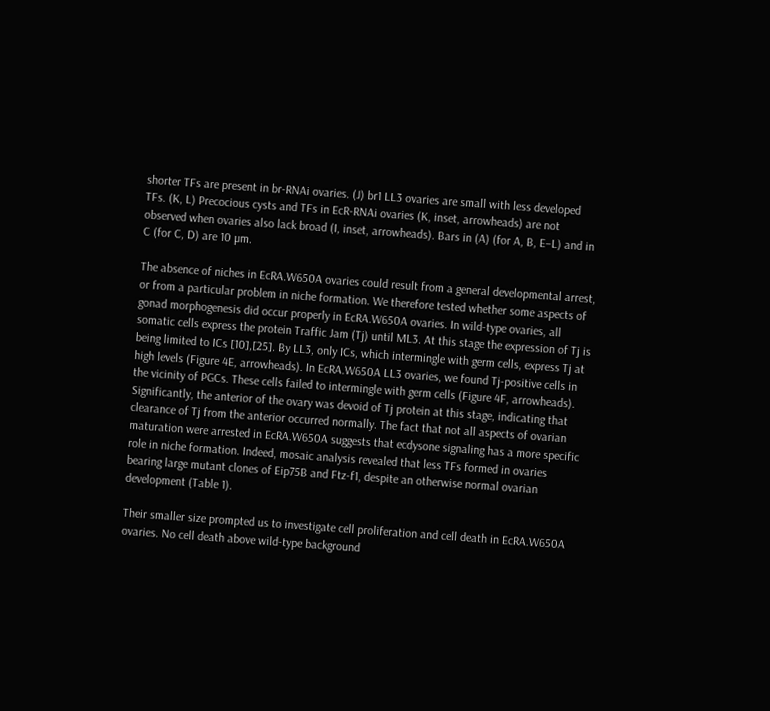shorter TFs are present in br-RNAi ovaries. (J) br1 LL3 ovaries are small with less developed TFs. (K, L) Precocious cysts and TFs in EcR-RNAi ovaries (K, inset, arrowheads) are not observed when ovaries also lack broad (I, inset, arrowheads). Bars in (A) (for A, B, E–L) and in C (for C, D) are 10 µm.

The absence of niches in EcRA.W650A ovaries could result from a general developmental arrest, or from a particular problem in niche formation. We therefore tested whether some aspects of gonad morphogenesis did occur properly in EcRA.W650A ovaries. In wild-type ovaries, all somatic cells express the protein Traffic Jam (Tj) until ML3. At this stage the expression of Tj is being limited to ICs [10],[25]. By LL3, only ICs, which intermingle with germ cells, express Tj at high levels (Figure 4E, arrowheads). In EcRA.W650A LL3 ovaries, we found Tj-positive cells in the vicinity of PGCs. These cells failed to intermingle with germ cells (Figure 4F, arrowheads). Significantly, the anterior of the ovary was devoid of Tj protein at this stage, indicating that clearance of Tj from the anterior occurred normally. The fact that not all aspects of ovarian maturation were arrested in EcRA.W650A suggests that ecdysone signaling has a more specific role in niche formation. Indeed, mosaic analysis revealed that less TFs formed in ovaries bearing large mutant clones of Eip75B and Ftz-f1, despite an otherwise normal ovarian development (Table 1).

Their smaller size prompted us to investigate cell proliferation and cell death in EcRA.W650A ovaries. No cell death above wild-type background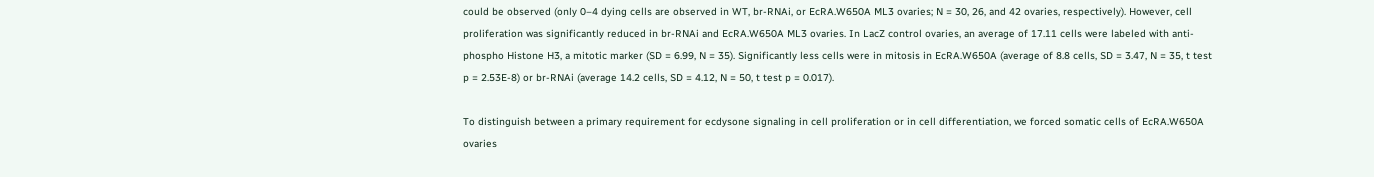could be observed (only 0–4 dying cells are observed in WT, br-RNAi, or EcRA.W650A ML3 ovaries; N = 30, 26, and 42 ovaries, respectively). However, cell proliferation was significantly reduced in br-RNAi and EcRA.W650A ML3 ovaries. In LacZ control ovaries, an average of 17.11 cells were labeled with anti-phospho Histone H3, a mitotic marker (SD = 6.99, N = 35). Significantly less cells were in mitosis in EcRA.W650A (average of 8.8 cells, SD = 3.47, N = 35, t test p = 2.53E-8) or br-RNAi (average 14.2 cells, SD = 4.12, N = 50, t test p = 0.017).

To distinguish between a primary requirement for ecdysone signaling in cell proliferation or in cell differentiation, we forced somatic cells of EcRA.W650A ovaries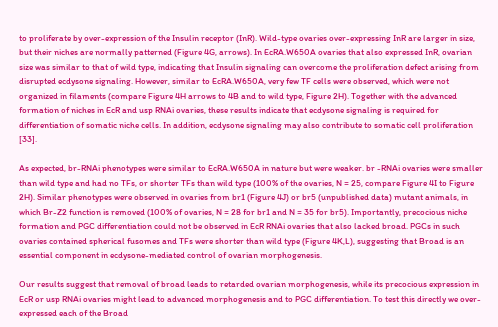to proliferate by over-expression of the Insulin receptor (InR). Wild-type ovaries over-expressing InR are larger in size, but their niches are normally patterned (Figure 4G, arrows). In EcRA.W650A ovaries that also expressed InR, ovarian size was similar to that of wild type, indicating that Insulin signaling can overcome the proliferation defect arising from disrupted ecdysone signaling. However, similar to EcRA.W650A, very few TF cells were observed, which were not organized in filaments (compare Figure 4H arrows to 4B and to wild type, Figure 2H). Together with the advanced formation of niches in EcR and usp RNAi ovaries, these results indicate that ecdysone signaling is required for differentiation of somatic niche cells. In addition, ecdysone signaling may also contribute to somatic cell proliferation [33].

As expected, br-RNAi phenotypes were similar to EcRA.W650A in nature but were weaker. br -RNAi ovaries were smaller than wild type and had no TFs, or shorter TFs than wild type (100% of the ovaries, N = 25, compare Figure 4I to Figure 2H). Similar phenotypes were observed in ovaries from br1 (Figure 4J) or br5 (unpublished data) mutant animals, in which Br-Z2 function is removed (100% of ovaries, N = 28 for br1 and N = 35 for br5). Importantly, precocious niche formation and PGC differentiation could not be observed in EcR RNAi ovaries that also lacked broad. PGCs in such ovaries contained spherical fusomes and TFs were shorter than wild type (Figure 4K,L), suggesting that Broad is an essential component in ecdysone-mediated control of ovarian morphogenesis.

Our results suggest that removal of broad leads to retarded ovarian morphogenesis, while its precocious expression in EcR or usp RNAi ovaries might lead to advanced morphogenesis and to PGC differentiation. To test this directly we over-expressed each of the Broad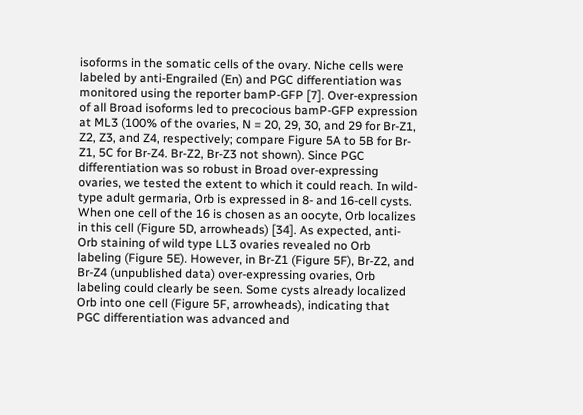isoforms in the somatic cells of the ovary. Niche cells were labeled by anti-Engrailed (En) and PGC differentiation was monitored using the reporter bamP-GFP [7]. Over-expression of all Broad isoforms led to precocious bamP-GFP expression at ML3 (100% of the ovaries, N = 20, 29, 30, and 29 for Br-Z1, Z2, Z3, and Z4, respectively; compare Figure 5A to 5B for Br-Z1, 5C for Br-Z4. Br-Z2, Br-Z3 not shown). Since PGC differentiation was so robust in Broad over-expressing ovaries, we tested the extent to which it could reach. In wild-type adult germaria, Orb is expressed in 8- and 16-cell cysts. When one cell of the 16 is chosen as an oocyte, Orb localizes in this cell (Figure 5D, arrowheads) [34]. As expected, anti-Orb staining of wild type LL3 ovaries revealed no Orb labeling (Figure 5E). However, in Br-Z1 (Figure 5F), Br-Z2, and Br-Z4 (unpublished data) over-expressing ovaries, Orb labeling could clearly be seen. Some cysts already localized Orb into one cell (Figure 5F, arrowheads), indicating that PGC differentiation was advanced and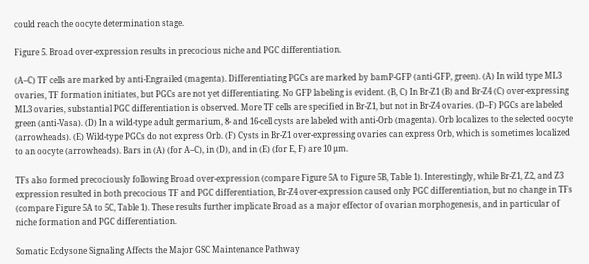could reach the oocyte determination stage.

Figure 5. Broad over-expression results in precocious niche and PGC differentiation.

(A–C) TF cells are marked by anti-Engrailed (magenta). Differentiating PGCs are marked by bamP-GFP (anti-GFP, green). (A) In wild type ML3 ovaries, TF formation initiates, but PGCs are not yet differentiating. No GFP labeling is evident. (B, C) In Br-Z1 (B) and Br-Z4 (C) over-expressing ML3 ovaries, substantial PGC differentiation is observed. More TF cells are specified in Br-Z1, but not in Br-Z4 ovaries. (D–F) PGCs are labeled green (anti-Vasa). (D) In a wild-type adult germarium, 8- and 16-cell cysts are labeled with anti-Orb (magenta). Orb localizes to the selected oocyte (arrowheads). (E) Wild-type PGCs do not express Orb. (F) Cysts in Br-Z1 over-expressing ovaries can express Orb, which is sometimes localized to an oocyte (arrowheads). Bars in (A) (for A–C), in (D), and in (E) (for E, F) are 10 µm.

TFs also formed precociously following Broad over-expression (compare Figure 5A to Figure 5B, Table 1). Interestingly, while Br-Z1, Z2, and Z3 expression resulted in both precocious TF and PGC differentiation, Br-Z4 over-expression caused only PGC differentiation, but no change in TFs (compare Figure 5A to 5C, Table 1). These results further implicate Broad as a major effector of ovarian morphogenesis, and in particular of niche formation and PGC differentiation.

Somatic Ecdysone Signaling Affects the Major GSC Maintenance Pathway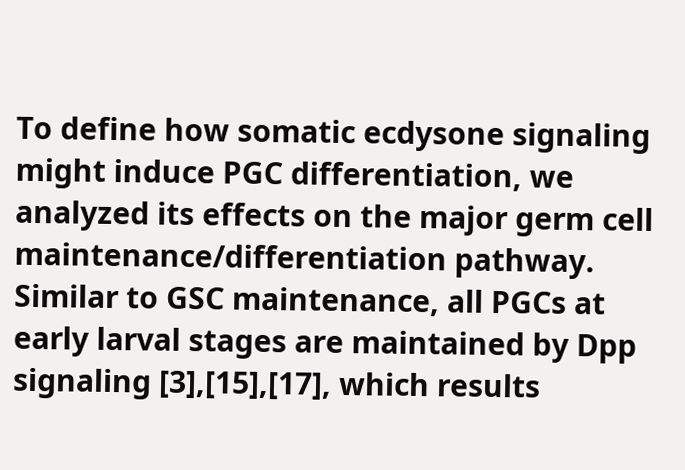To define how somatic ecdysone signaling might induce PGC differentiation, we analyzed its effects on the major germ cell maintenance/differentiation pathway. Similar to GSC maintenance, all PGCs at early larval stages are maintained by Dpp signaling [3],[15],[17], which results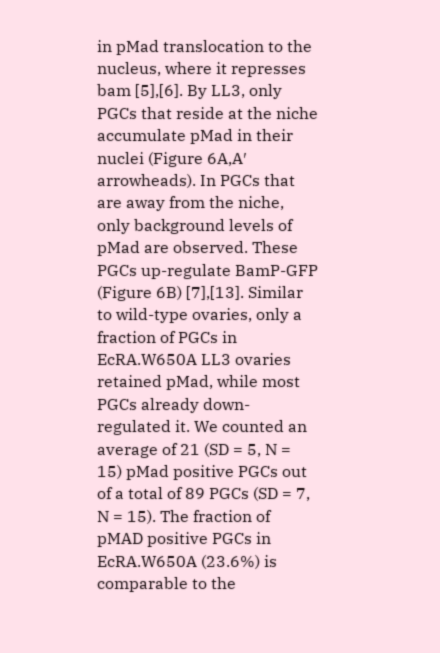in pMad translocation to the nucleus, where it represses bam [5],[6]. By LL3, only PGCs that reside at the niche accumulate pMad in their nuclei (Figure 6A,A′ arrowheads). In PGCs that are away from the niche, only background levels of pMad are observed. These PGCs up-regulate BamP-GFP (Figure 6B) [7],[13]. Similar to wild-type ovaries, only a fraction of PGCs in EcRA.W650A LL3 ovaries retained pMad, while most PGCs already down-regulated it. We counted an average of 21 (SD = 5, N = 15) pMad positive PGCs out of a total of 89 PGCs (SD = 7, N = 15). The fraction of pMAD positive PGCs in EcRA.W650A (23.6%) is comparable to the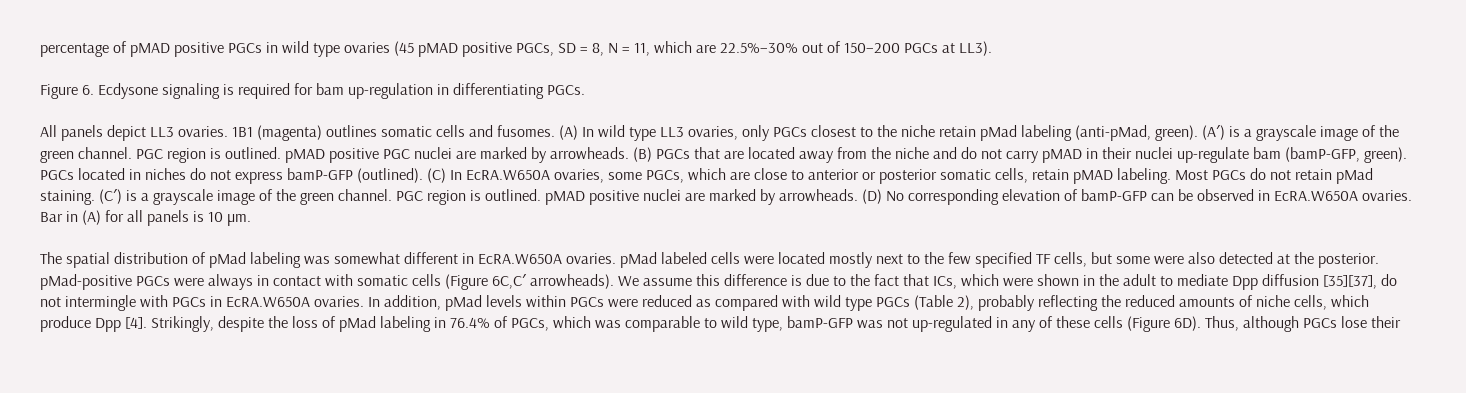percentage of pMAD positive PGCs in wild type ovaries (45 pMAD positive PGCs, SD = 8, N = 11, which are 22.5%–30% out of 150–200 PGCs at LL3).

Figure 6. Ecdysone signaling is required for bam up-regulation in differentiating PGCs.

All panels depict LL3 ovaries. 1B1 (magenta) outlines somatic cells and fusomes. (A) In wild type LL3 ovaries, only PGCs closest to the niche retain pMad labeling (anti-pMad, green). (A′) is a grayscale image of the green channel. PGC region is outlined. pMAD positive PGC nuclei are marked by arrowheads. (B) PGCs that are located away from the niche and do not carry pMAD in their nuclei up-regulate bam (bamP-GFP, green). PGCs located in niches do not express bamP-GFP (outlined). (C) In EcRA.W650A ovaries, some PGCs, which are close to anterior or posterior somatic cells, retain pMAD labeling. Most PGCs do not retain pMad staining. (C′) is a grayscale image of the green channel. PGC region is outlined. pMAD positive nuclei are marked by arrowheads. (D) No corresponding elevation of bamP-GFP can be observed in EcRA.W650A ovaries. Bar in (A) for all panels is 10 µm.

The spatial distribution of pMad labeling was somewhat different in EcRA.W650A ovaries. pMad labeled cells were located mostly next to the few specified TF cells, but some were also detected at the posterior. pMad-positive PGCs were always in contact with somatic cells (Figure 6C,C′ arrowheads). We assume this difference is due to the fact that ICs, which were shown in the adult to mediate Dpp diffusion [35][37], do not intermingle with PGCs in EcRA.W650A ovaries. In addition, pMad levels within PGCs were reduced as compared with wild type PGCs (Table 2), probably reflecting the reduced amounts of niche cells, which produce Dpp [4]. Strikingly, despite the loss of pMad labeling in 76.4% of PGCs, which was comparable to wild type, bamP-GFP was not up-regulated in any of these cells (Figure 6D). Thus, although PGCs lose their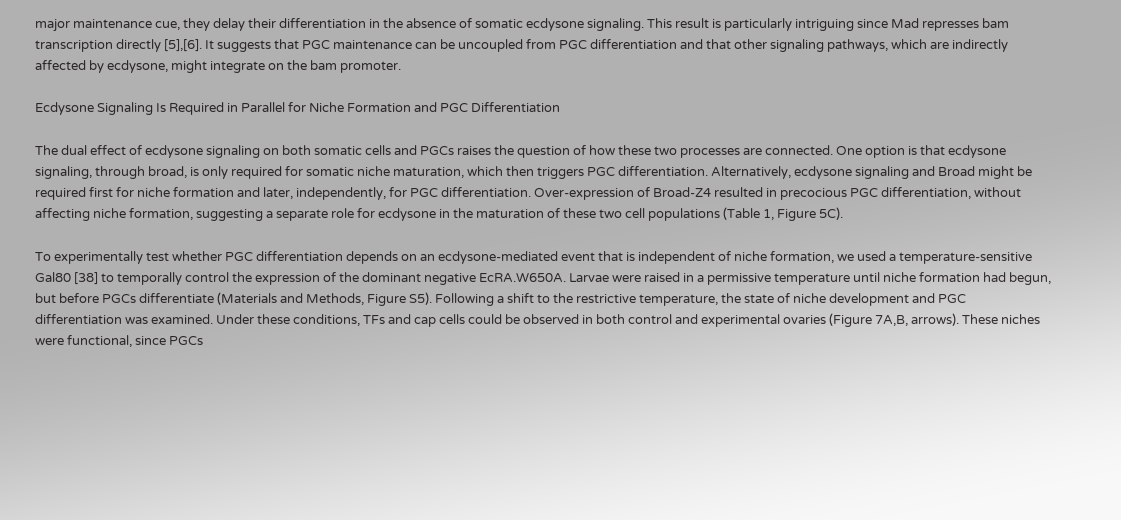major maintenance cue, they delay their differentiation in the absence of somatic ecdysone signaling. This result is particularly intriguing since Mad represses bam transcription directly [5],[6]. It suggests that PGC maintenance can be uncoupled from PGC differentiation and that other signaling pathways, which are indirectly affected by ecdysone, might integrate on the bam promoter.

Ecdysone Signaling Is Required in Parallel for Niche Formation and PGC Differentiation

The dual effect of ecdysone signaling on both somatic cells and PGCs raises the question of how these two processes are connected. One option is that ecdysone signaling, through broad, is only required for somatic niche maturation, which then triggers PGC differentiation. Alternatively, ecdysone signaling and Broad might be required first for niche formation and later, independently, for PGC differentiation. Over-expression of Broad-Z4 resulted in precocious PGC differentiation, without affecting niche formation, suggesting a separate role for ecdysone in the maturation of these two cell populations (Table 1, Figure 5C).

To experimentally test whether PGC differentiation depends on an ecdysone-mediated event that is independent of niche formation, we used a temperature-sensitive Gal80 [38] to temporally control the expression of the dominant negative EcRA.W650A. Larvae were raised in a permissive temperature until niche formation had begun, but before PGCs differentiate (Materials and Methods, Figure S5). Following a shift to the restrictive temperature, the state of niche development and PGC differentiation was examined. Under these conditions, TFs and cap cells could be observed in both control and experimental ovaries (Figure 7A,B, arrows). These niches were functional, since PGCs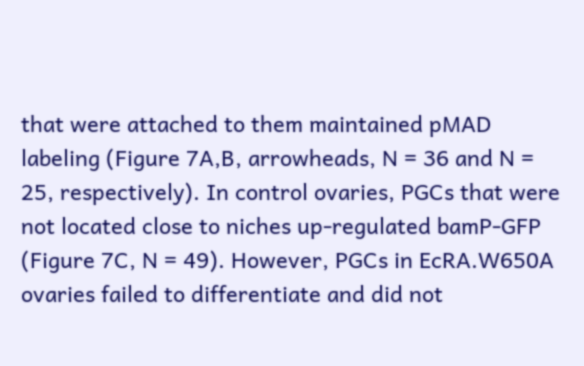that were attached to them maintained pMAD labeling (Figure 7A,B, arrowheads, N = 36 and N = 25, respectively). In control ovaries, PGCs that were not located close to niches up-regulated bamP-GFP (Figure 7C, N = 49). However, PGCs in EcRA.W650A ovaries failed to differentiate and did not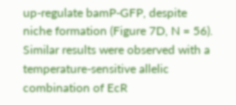up-regulate bamP-GFP, despite niche formation (Figure 7D, N = 56). Similar results were observed with a temperature-sensitive allelic combination of EcR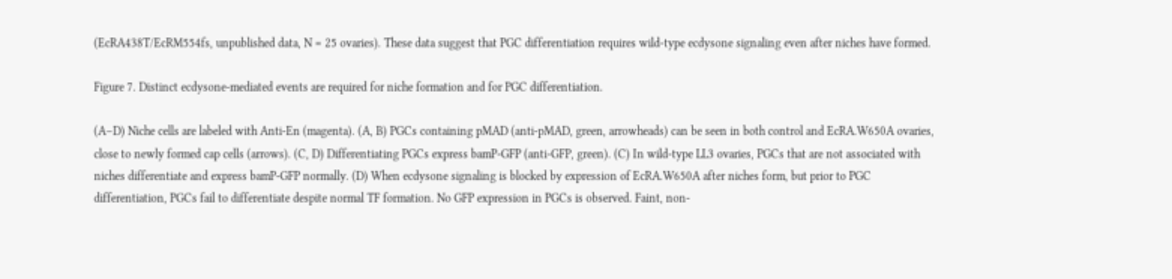(EcRA438T/EcRM554fs, unpublished data, N = 25 ovaries). These data suggest that PGC differentiation requires wild-type ecdysone signaling even after niches have formed.

Figure 7. Distinct ecdysone-mediated events are required for niche formation and for PGC differentiation.

(A–D) Niche cells are labeled with Anti-En (magenta). (A, B) PGCs containing pMAD (anti-pMAD, green, arrowheads) can be seen in both control and EcRA.W650A ovaries, close to newly formed cap cells (arrows). (C, D) Differentiating PGCs express bamP-GFP (anti-GFP, green). (C) In wild-type LL3 ovaries, PGCs that are not associated with niches differentiate and express bamP-GFP normally. (D) When ecdysone signaling is blocked by expression of EcRA.W650A after niches form, but prior to PGC differentiation, PGCs fail to differentiate despite normal TF formation. No GFP expression in PGCs is observed. Faint, non-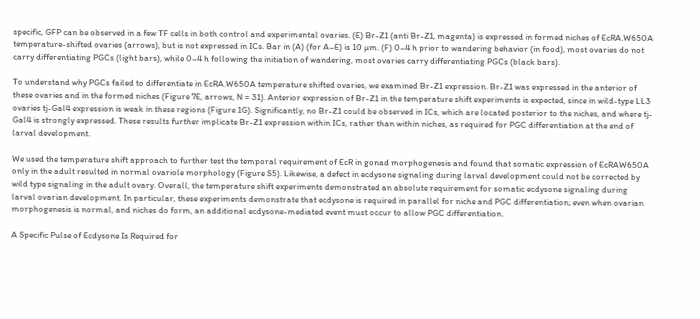specific, GFP can be observed in a few TF cells in both control and experimental ovaries. (E) Br-Z1 (anti Br-Z1, magenta) is expressed in formed niches of EcRA.W650A temperature-shifted ovaries (arrows), but is not expressed in ICs. Bar in (A) (for A–E) is 10 µm. (F) 0–4 h prior to wandering behavior (in food), most ovaries do not carry differentiating PGCs (light bars), while 0–4 h following the initiation of wandering, most ovaries carry differentiating PGCs (black bars).

To understand why PGCs failed to differentiate in EcRA.W650A temperature shifted ovaries, we examined Br-Z1 expression. Br-Z1 was expressed in the anterior of these ovaries and in the formed niches (Figure 7E, arrows, N = 31). Anterior expression of Br-Z1 in the temperature shift experiments is expected, since in wild-type LL3 ovaries tj-Gal4 expression is weak in these regions (Figure 1G). Significantly, no Br-Z1 could be observed in ICs, which are located posterior to the niches, and where tj-Gal4 is strongly expressed. These results further implicate Br-Z1 expression within ICs, rather than within niches, as required for PGC differentiation at the end of larval development.

We used the temperature shift approach to further test the temporal requirement of EcR in gonad morphogenesis and found that somatic expression of EcRAW650A only in the adult resulted in normal ovariole morphology (Figure S5). Likewise, a defect in ecdysone signaling during larval development could not be corrected by wild type signaling in the adult ovary. Overall, the temperature shift experiments demonstrated an absolute requirement for somatic ecdysone signaling during larval ovarian development. In particular, these experiments demonstrate that ecdysone is required in parallel for niche and PGC differentiation; even when ovarian morphogenesis is normal, and niches do form, an additional ecdysone-mediated event must occur to allow PGC differentiation.

A Specific Pulse of Ecdysone Is Required for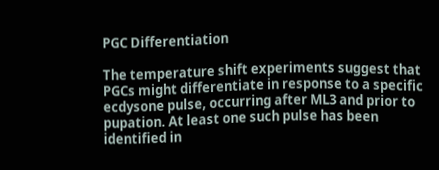PGC Differentiation

The temperature shift experiments suggest that PGCs might differentiate in response to a specific ecdysone pulse, occurring after ML3 and prior to pupation. At least one such pulse has been identified in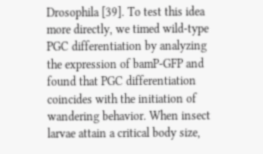Drosophila [39]. To test this idea more directly, we timed wild-type PGC differentiation by analyzing the expression of bamP-GFP and found that PGC differentiation coincides with the initiation of wandering behavior. When insect larvae attain a critical body size,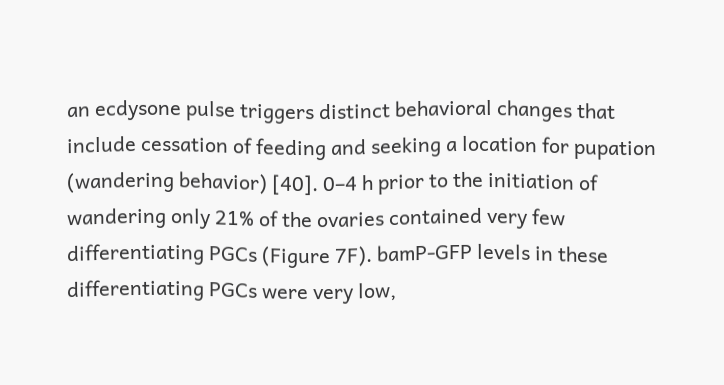an ecdysone pulse triggers distinct behavioral changes that include cessation of feeding and seeking a location for pupation (wandering behavior) [40]. 0–4 h prior to the initiation of wandering only 21% of the ovaries contained very few differentiating PGCs (Figure 7F). bamP-GFP levels in these differentiating PGCs were very low,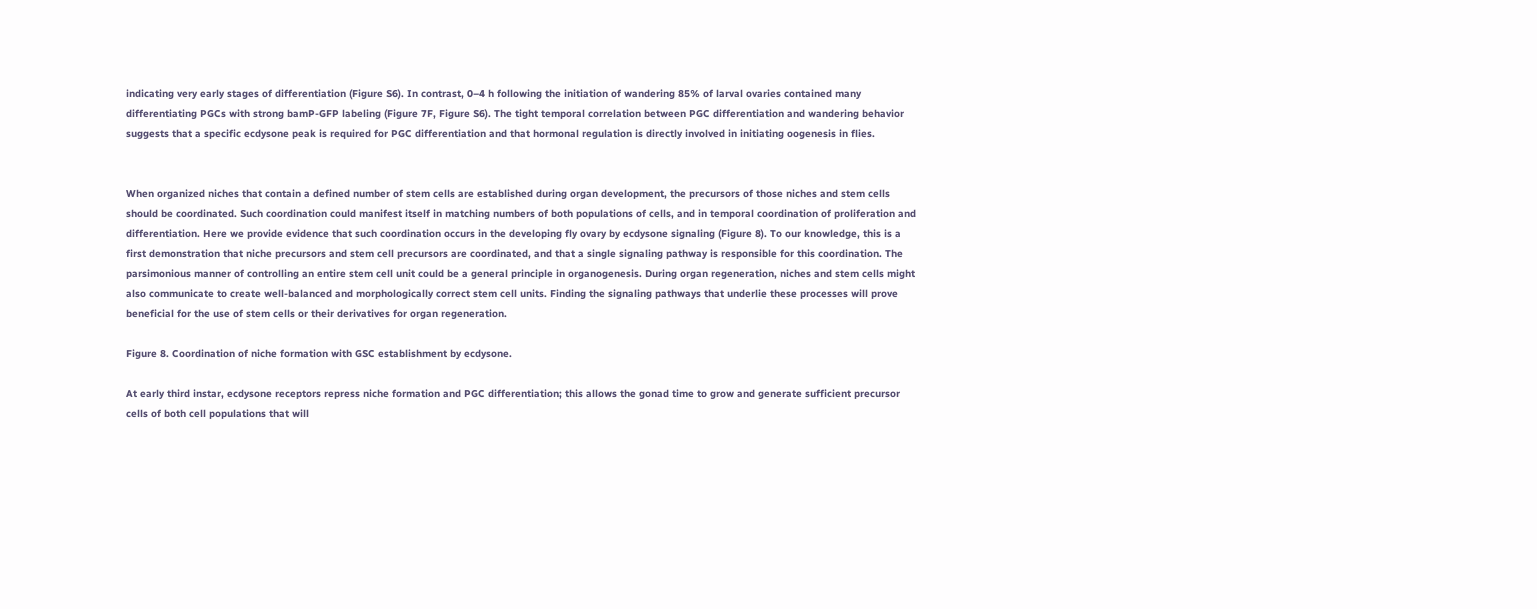indicating very early stages of differentiation (Figure S6). In contrast, 0–4 h following the initiation of wandering 85% of larval ovaries contained many differentiating PGCs with strong bamP-GFP labeling (Figure 7F, Figure S6). The tight temporal correlation between PGC differentiation and wandering behavior suggests that a specific ecdysone peak is required for PGC differentiation and that hormonal regulation is directly involved in initiating oogenesis in flies.


When organized niches that contain a defined number of stem cells are established during organ development, the precursors of those niches and stem cells should be coordinated. Such coordination could manifest itself in matching numbers of both populations of cells, and in temporal coordination of proliferation and differentiation. Here we provide evidence that such coordination occurs in the developing fly ovary by ecdysone signaling (Figure 8). To our knowledge, this is a first demonstration that niche precursors and stem cell precursors are coordinated, and that a single signaling pathway is responsible for this coordination. The parsimonious manner of controlling an entire stem cell unit could be a general principle in organogenesis. During organ regeneration, niches and stem cells might also communicate to create well-balanced and morphologically correct stem cell units. Finding the signaling pathways that underlie these processes will prove beneficial for the use of stem cells or their derivatives for organ regeneration.

Figure 8. Coordination of niche formation with GSC establishment by ecdysone.

At early third instar, ecdysone receptors repress niche formation and PGC differentiation; this allows the gonad time to grow and generate sufficient precursor cells of both cell populations that will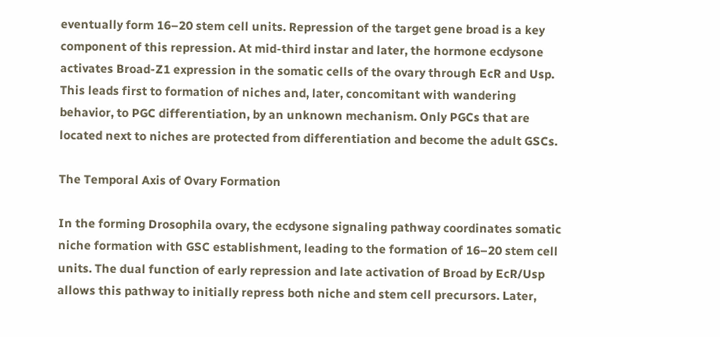eventually form 16–20 stem cell units. Repression of the target gene broad is a key component of this repression. At mid-third instar and later, the hormone ecdysone activates Broad-Z1 expression in the somatic cells of the ovary through EcR and Usp. This leads first to formation of niches and, later, concomitant with wandering behavior, to PGC differentiation, by an unknown mechanism. Only PGCs that are located next to niches are protected from differentiation and become the adult GSCs.

The Temporal Axis of Ovary Formation

In the forming Drosophila ovary, the ecdysone signaling pathway coordinates somatic niche formation with GSC establishment, leading to the formation of 16–20 stem cell units. The dual function of early repression and late activation of Broad by EcR/Usp allows this pathway to initially repress both niche and stem cell precursors. Later,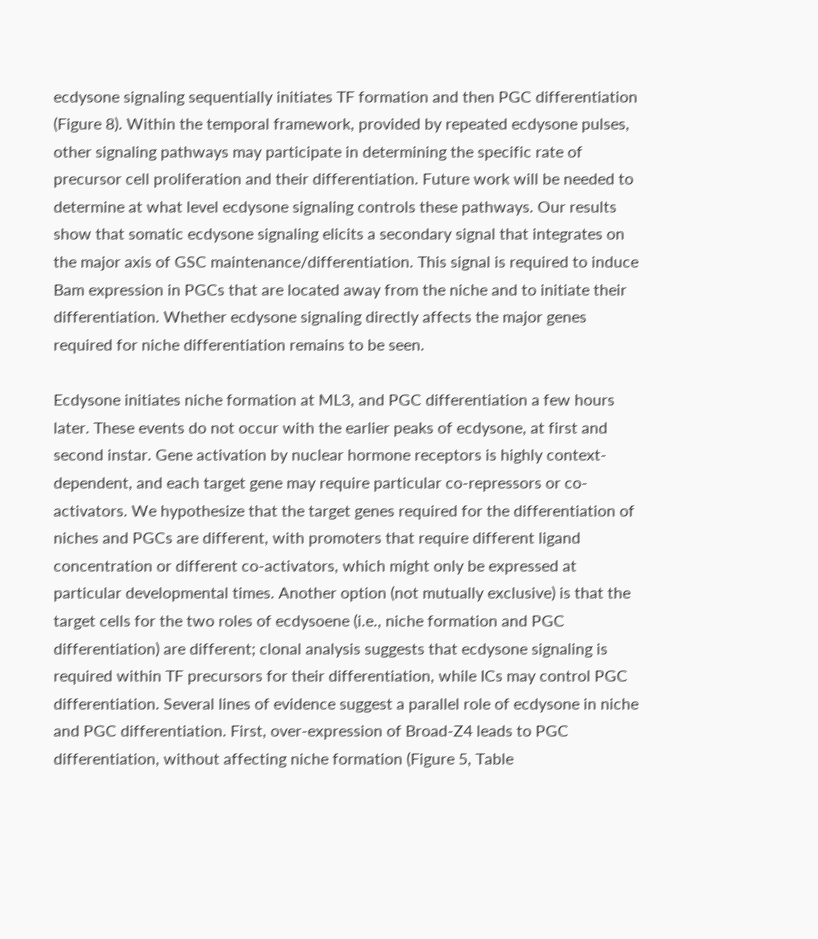ecdysone signaling sequentially initiates TF formation and then PGC differentiation (Figure 8). Within the temporal framework, provided by repeated ecdysone pulses, other signaling pathways may participate in determining the specific rate of precursor cell proliferation and their differentiation. Future work will be needed to determine at what level ecdysone signaling controls these pathways. Our results show that somatic ecdysone signaling elicits a secondary signal that integrates on the major axis of GSC maintenance/differentiation. This signal is required to induce Bam expression in PGCs that are located away from the niche and to initiate their differentiation. Whether ecdysone signaling directly affects the major genes required for niche differentiation remains to be seen.

Ecdysone initiates niche formation at ML3, and PGC differentiation a few hours later. These events do not occur with the earlier peaks of ecdysone, at first and second instar. Gene activation by nuclear hormone receptors is highly context-dependent, and each target gene may require particular co-repressors or co-activators. We hypothesize that the target genes required for the differentiation of niches and PGCs are different, with promoters that require different ligand concentration or different co-activators, which might only be expressed at particular developmental times. Another option (not mutually exclusive) is that the target cells for the two roles of ecdysoene (i.e., niche formation and PGC differentiation) are different; clonal analysis suggests that ecdysone signaling is required within TF precursors for their differentiation, while ICs may control PGC differentiation. Several lines of evidence suggest a parallel role of ecdysone in niche and PGC differentiation. First, over-expression of Broad-Z4 leads to PGC differentiation, without affecting niche formation (Figure 5, Table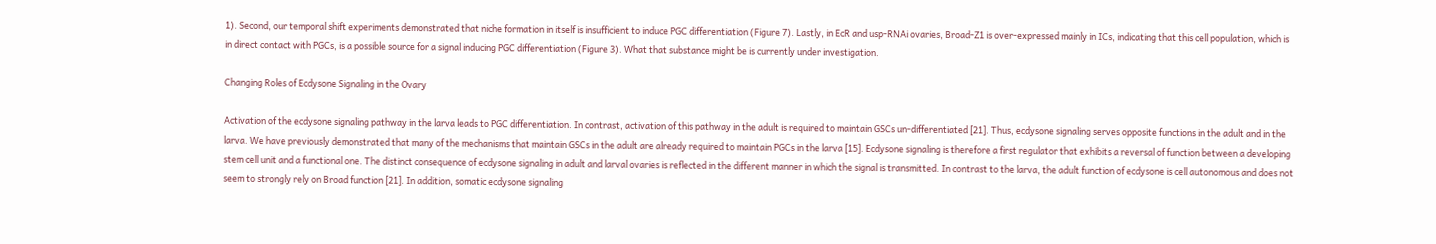1). Second, our temporal shift experiments demonstrated that niche formation in itself is insufficient to induce PGC differentiation (Figure 7). Lastly, in EcR and usp-RNAi ovaries, Broad-Z1 is over-expressed mainly in ICs, indicating that this cell population, which is in direct contact with PGCs, is a possible source for a signal inducing PGC differentiation (Figure 3). What that substance might be is currently under investigation.

Changing Roles of Ecdysone Signaling in the Ovary

Activation of the ecdysone signaling pathway in the larva leads to PGC differentiation. In contrast, activation of this pathway in the adult is required to maintain GSCs un-differentiated [21]. Thus, ecdysone signaling serves opposite functions in the adult and in the larva. We have previously demonstrated that many of the mechanisms that maintain GSCs in the adult are already required to maintain PGCs in the larva [15]. Ecdysone signaling is therefore a first regulator that exhibits a reversal of function between a developing stem cell unit and a functional one. The distinct consequence of ecdysone signaling in adult and larval ovaries is reflected in the different manner in which the signal is transmitted. In contrast to the larva, the adult function of ecdysone is cell autonomous and does not seem to strongly rely on Broad function [21]. In addition, somatic ecdysone signaling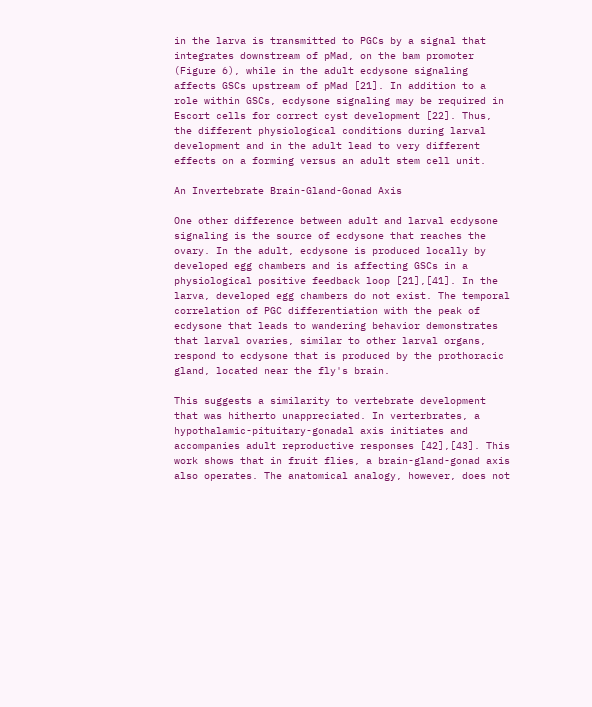in the larva is transmitted to PGCs by a signal that integrates downstream of pMad, on the bam promoter (Figure 6), while in the adult ecdysone signaling affects GSCs upstream of pMad [21]. In addition to a role within GSCs, ecdysone signaling may be required in Escort cells for correct cyst development [22]. Thus, the different physiological conditions during larval development and in the adult lead to very different effects on a forming versus an adult stem cell unit.

An Invertebrate Brain-Gland-Gonad Axis

One other difference between adult and larval ecdysone signaling is the source of ecdysone that reaches the ovary. In the adult, ecdysone is produced locally by developed egg chambers and is affecting GSCs in a physiological positive feedback loop [21],[41]. In the larva, developed egg chambers do not exist. The temporal correlation of PGC differentiation with the peak of ecdysone that leads to wandering behavior demonstrates that larval ovaries, similar to other larval organs, respond to ecdysone that is produced by the prothoracic gland, located near the fly's brain.

This suggests a similarity to vertebrate development that was hitherto unappreciated. In verterbrates, a hypothalamic-pituitary-gonadal axis initiates and accompanies adult reproductive responses [42],[43]. This work shows that in fruit flies, a brain-gland-gonad axis also operates. The anatomical analogy, however, does not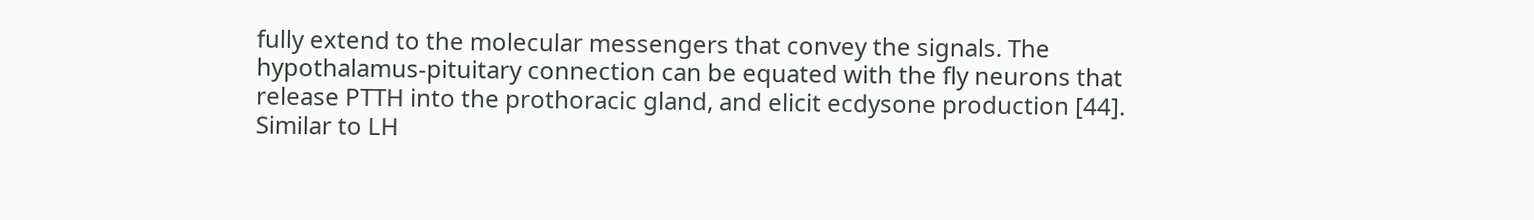fully extend to the molecular messengers that convey the signals. The hypothalamus-pituitary connection can be equated with the fly neurons that release PTTH into the prothoracic gland, and elicit ecdysone production [44]. Similar to LH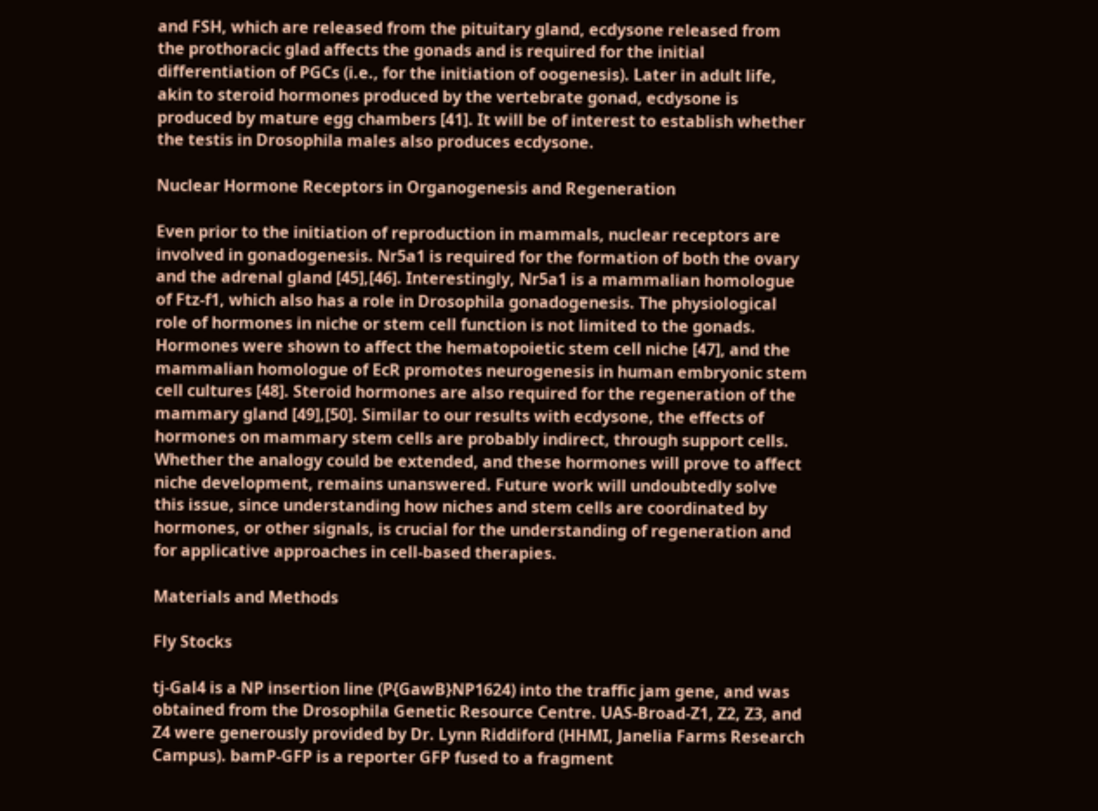and FSH, which are released from the pituitary gland, ecdysone released from the prothoracic glad affects the gonads and is required for the initial differentiation of PGCs (i.e., for the initiation of oogenesis). Later in adult life, akin to steroid hormones produced by the vertebrate gonad, ecdysone is produced by mature egg chambers [41]. It will be of interest to establish whether the testis in Drosophila males also produces ecdysone.

Nuclear Hormone Receptors in Organogenesis and Regeneration

Even prior to the initiation of reproduction in mammals, nuclear receptors are involved in gonadogenesis. Nr5a1 is required for the formation of both the ovary and the adrenal gland [45],[46]. Interestingly, Nr5a1 is a mammalian homologue of Ftz-f1, which also has a role in Drosophila gonadogenesis. The physiological role of hormones in niche or stem cell function is not limited to the gonads. Hormones were shown to affect the hematopoietic stem cell niche [47], and the mammalian homologue of EcR promotes neurogenesis in human embryonic stem cell cultures [48]. Steroid hormones are also required for the regeneration of the mammary gland [49],[50]. Similar to our results with ecdysone, the effects of hormones on mammary stem cells are probably indirect, through support cells. Whether the analogy could be extended, and these hormones will prove to affect niche development, remains unanswered. Future work will undoubtedly solve this issue, since understanding how niches and stem cells are coordinated by hormones, or other signals, is crucial for the understanding of regeneration and for applicative approaches in cell-based therapies.

Materials and Methods

Fly Stocks

tj-Gal4 is a NP insertion line (P{GawB}NP1624) into the traffic jam gene, and was obtained from the Drosophila Genetic Resource Centre. UAS-Broad-Z1, Z2, Z3, and Z4 were generously provided by Dr. Lynn Riddiford (HHMI, Janelia Farms Research Campus). bamP-GFP is a reporter GFP fused to a fragment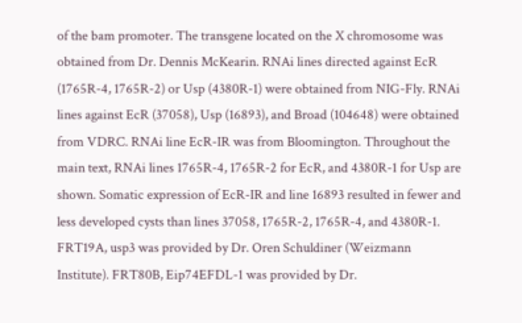of the bam promoter. The transgene located on the X chromosome was obtained from Dr. Dennis McKearin. RNAi lines directed against EcR (1765R-4, 1765R-2) or Usp (4380R-1) were obtained from NIG-Fly. RNAi lines against EcR (37058), Usp (16893), and Broad (104648) were obtained from VDRC. RNAi line EcR-IR was from Bloomington. Throughout the main text, RNAi lines 1765R-4, 1765R-2 for EcR, and 4380R-1 for Usp are shown. Somatic expression of EcR-IR and line 16893 resulted in fewer and less developed cysts than lines 37058, 1765R-2, 1765R-4, and 4380R-1. FRT19A, usp3 was provided by Dr. Oren Schuldiner (Weizmann Institute). FRT80B, Eip74EFDL-1 was provided by Dr.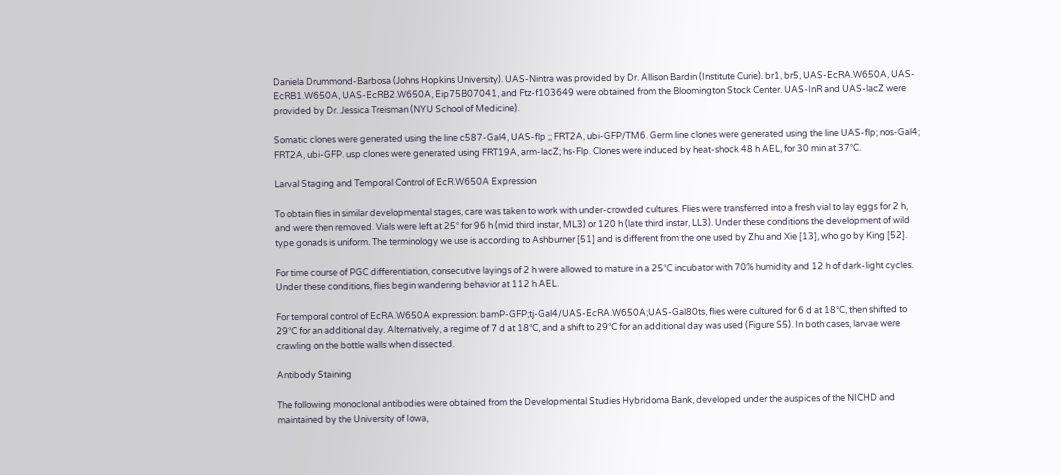Daniela Drummond-Barbosa (Johns Hopkins University). UAS-Nintra was provided by Dr. Allison Bardin (Institute Curie). br1, br5, UAS-EcRA.W650A, UAS-EcRB1.W650A, UAS-EcRB2.W650A, Eip75B07041, and Ftz-f103649 were obtained from the Bloomington Stock Center. UAS-InR and UAS-lacZ were provided by Dr. Jessica Treisman (NYU School of Medicine).

Somatic clones were generated using the line c587-Gal4, UAS-flp ;; FRT2A, ubi-GFP/TM6. Germ line clones were generated using the line UAS-flp; nos-Gal4; FRT2A, ubi-GFP. usp clones were generated using FRT19A, arm-lacZ; hs-Flp. Clones were induced by heat-shock 48 h AEL, for 30 min at 37°C.

Larval Staging and Temporal Control of EcR.W650A Expression

To obtain flies in similar developmental stages, care was taken to work with under-crowded cultures. Flies were transferred into a fresh vial to lay eggs for 2 h, and were then removed. Vials were left at 25° for 96 h (mid third instar, ML3) or 120 h (late third instar, LL3). Under these conditions the development of wild type gonads is uniform. The terminology we use is according to Ashburner [51] and is different from the one used by Zhu and Xie [13], who go by King [52].

For time course of PGC differentiation, consecutive layings of 2 h were allowed to mature in a 25°C incubator with 70% humidity and 12 h of dark-light cycles. Under these conditions, flies begin wandering behavior at 112 h AEL.

For temporal control of EcRA.W650A expression: bamP-GFP;tj-Gal4/UAS-EcRA.W650A;UAS-Gal80ts, flies were cultured for 6 d at 18°C, then shifted to 29°C for an additional day. Alternatively, a regime of 7 d at 18°C, and a shift to 29°C for an additional day was used (Figure S5). In both cases, larvae were crawling on the bottle walls when dissected.

Antibody Staining

The following monoclonal antibodies were obtained from the Developmental Studies Hybridoma Bank, developed under the auspices of the NICHD and maintained by the University of Iowa,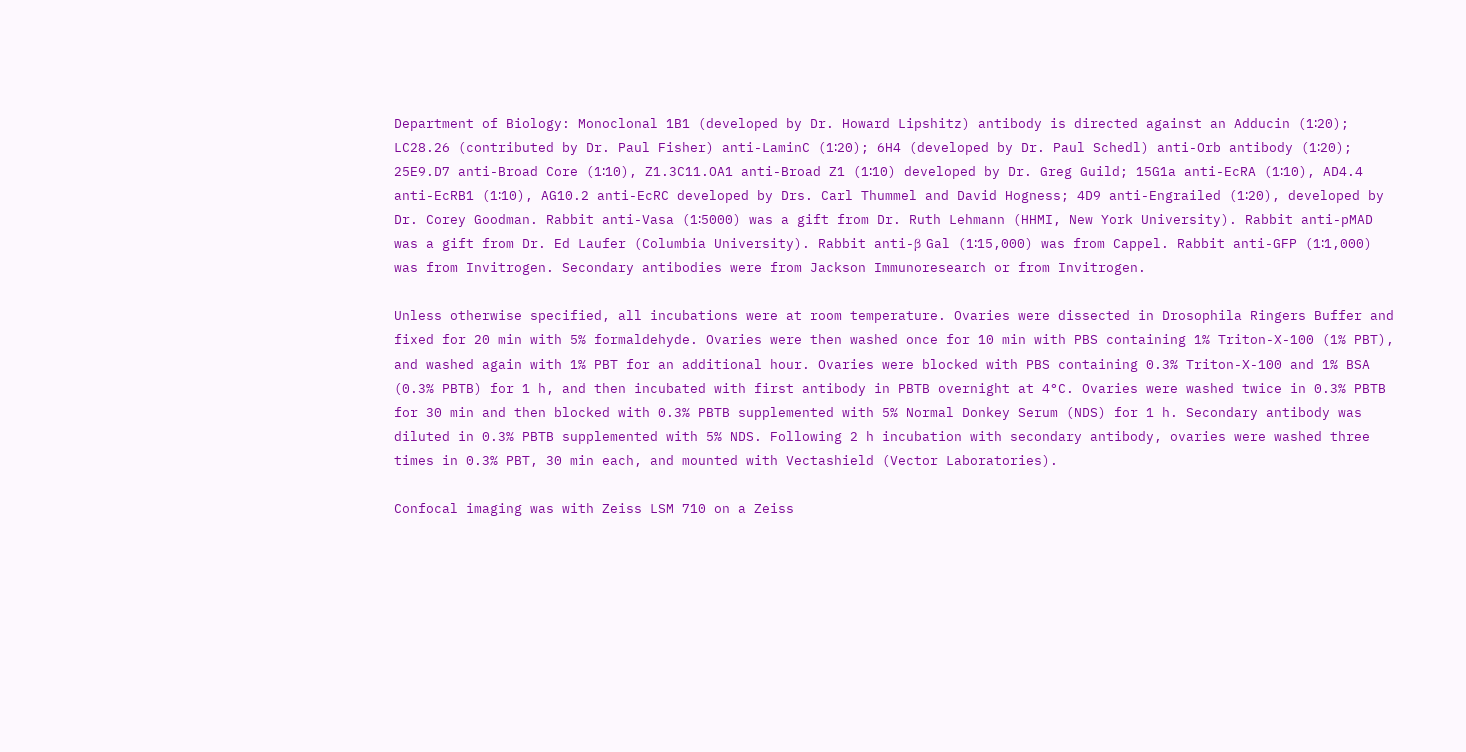Department of Biology: Monoclonal 1B1 (developed by Dr. Howard Lipshitz) antibody is directed against an Adducin (1∶20); LC28.26 (contributed by Dr. Paul Fisher) anti-LaminC (1∶20); 6H4 (developed by Dr. Paul Schedl) anti-Orb antibody (1∶20); 25E9.D7 anti-Broad Core (1∶10), Z1.3C11.OA1 anti-Broad Z1 (1∶10) developed by Dr. Greg Guild; 15G1a anti-EcRA (1∶10), AD4.4 anti-EcRB1 (1∶10), AG10.2 anti-EcRC developed by Drs. Carl Thummel and David Hogness; 4D9 anti-Engrailed (1∶20), developed by Dr. Corey Goodman. Rabbit anti-Vasa (1∶5000) was a gift from Dr. Ruth Lehmann (HHMI, New York University). Rabbit anti-pMAD was a gift from Dr. Ed Laufer (Columbia University). Rabbit anti-β Gal (1∶15,000) was from Cappel. Rabbit anti-GFP (1∶1,000) was from Invitrogen. Secondary antibodies were from Jackson Immunoresearch or from Invitrogen.

Unless otherwise specified, all incubations were at room temperature. Ovaries were dissected in Drosophila Ringers Buffer and fixed for 20 min with 5% formaldehyde. Ovaries were then washed once for 10 min with PBS containing 1% Triton-X-100 (1% PBT), and washed again with 1% PBT for an additional hour. Ovaries were blocked with PBS containing 0.3% Triton-X-100 and 1% BSA (0.3% PBTB) for 1 h, and then incubated with first antibody in PBTB overnight at 4°C. Ovaries were washed twice in 0.3% PBTB for 30 min and then blocked with 0.3% PBTB supplemented with 5% Normal Donkey Serum (NDS) for 1 h. Secondary antibody was diluted in 0.3% PBTB supplemented with 5% NDS. Following 2 h incubation with secondary antibody, ovaries were washed three times in 0.3% PBT, 30 min each, and mounted with Vectashield (Vector Laboratories).

Confocal imaging was with Zeiss LSM 710 on a Zeiss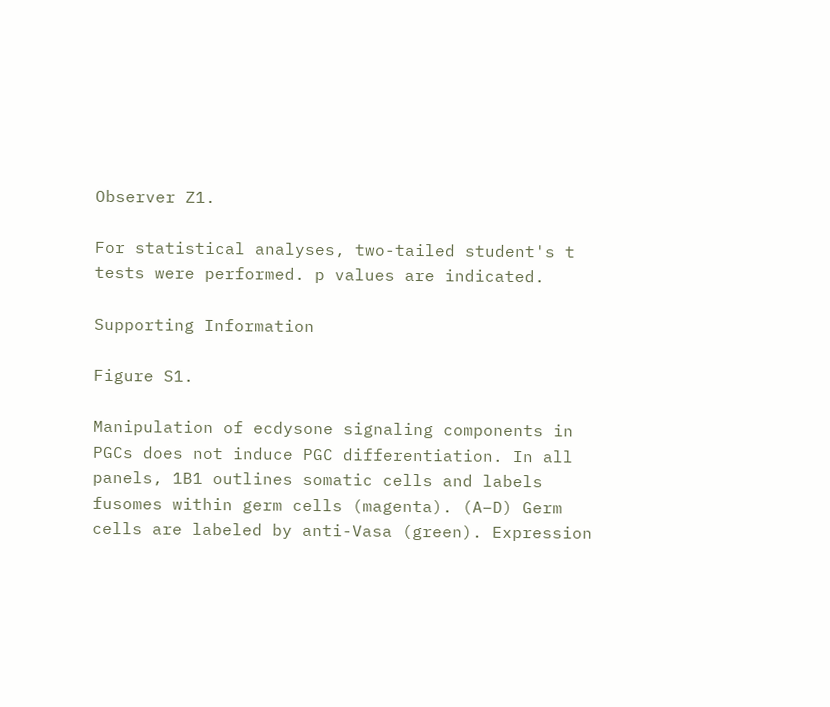Observer Z1.

For statistical analyses, two-tailed student's t tests were performed. p values are indicated.

Supporting Information

Figure S1.

Manipulation of ecdysone signaling components in PGCs does not induce PGC differentiation. In all panels, 1B1 outlines somatic cells and labels fusomes within germ cells (magenta). (A–D) Germ cells are labeled by anti-Vasa (green). Expression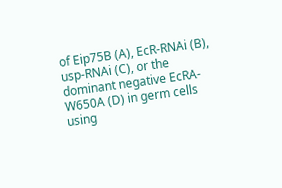of Eip75B (A), EcR-RNAi (B), usp-RNAi (C), or the dominant negative EcRA-W650A (D) in germ cells using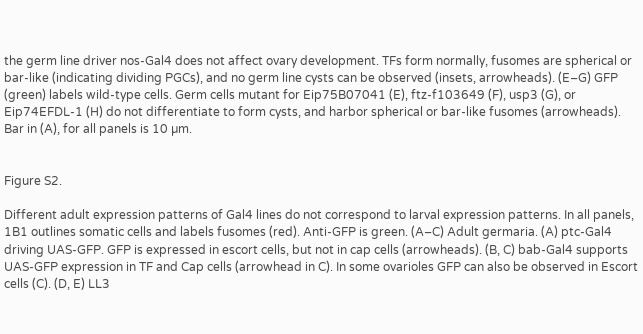the germ line driver nos-Gal4 does not affect ovary development. TFs form normally, fusomes are spherical or bar-like (indicating dividing PGCs), and no germ line cysts can be observed (insets, arrowheads). (E–G) GFP (green) labels wild-type cells. Germ cells mutant for Eip75B07041 (E), ftz-f103649 (F), usp3 (G), or Eip74EFDL-1 (H) do not differentiate to form cysts, and harbor spherical or bar-like fusomes (arrowheads). Bar in (A), for all panels is 10 µm.


Figure S2.

Different adult expression patterns of Gal4 lines do not correspond to larval expression patterns. In all panels, 1B1 outlines somatic cells and labels fusomes (red). Anti-GFP is green. (A–C) Adult germaria. (A) ptc-Gal4 driving UAS-GFP. GFP is expressed in escort cells, but not in cap cells (arrowheads). (B, C) bab-Gal4 supports UAS-GFP expression in TF and Cap cells (arrowhead in C). In some ovarioles GFP can also be observed in Escort cells (C). (D, E) LL3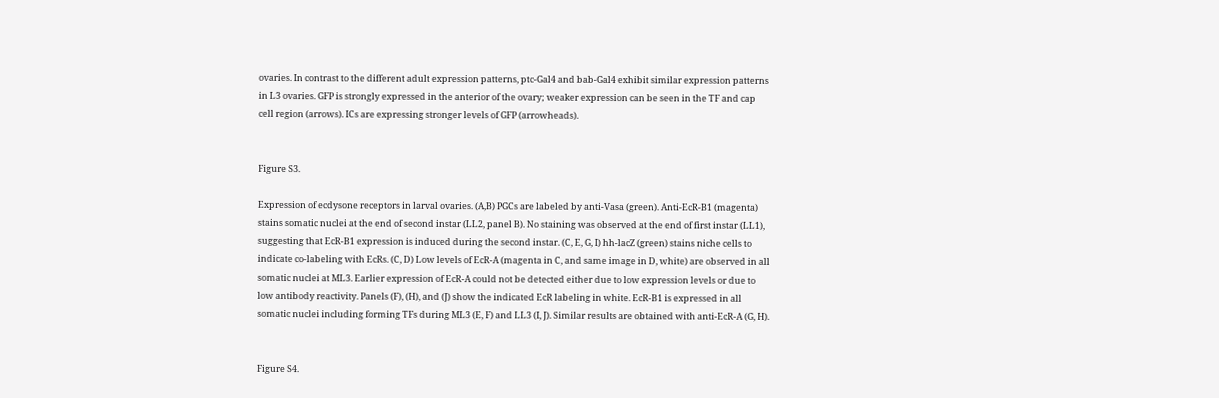ovaries. In contrast to the different adult expression patterns, ptc-Gal4 and bab-Gal4 exhibit similar expression patterns in L3 ovaries. GFP is strongly expressed in the anterior of the ovary; weaker expression can be seen in the TF and cap cell region (arrows). ICs are expressing stronger levels of GFP (arrowheads).


Figure S3.

Expression of ecdysone receptors in larval ovaries. (A,B) PGCs are labeled by anti-Vasa (green). Anti-EcR-B1 (magenta) stains somatic nuclei at the end of second instar (LL2, panel B). No staining was observed at the end of first instar (LL1), suggesting that EcR-B1 expression is induced during the second instar. (C, E, G, I) hh-lacZ (green) stains niche cells to indicate co-labeling with EcRs. (C, D) Low levels of EcR-A (magenta in C, and same image in D, white) are observed in all somatic nuclei at ML3. Earlier expression of EcR-A could not be detected either due to low expression levels or due to low antibody reactivity. Panels (F), (H), and (J) show the indicated EcR labeling in white. EcR-B1 is expressed in all somatic nuclei including forming TFs during ML3 (E, F) and LL3 (I, J). Similar results are obtained with anti-EcR-A (G, H).


Figure S4.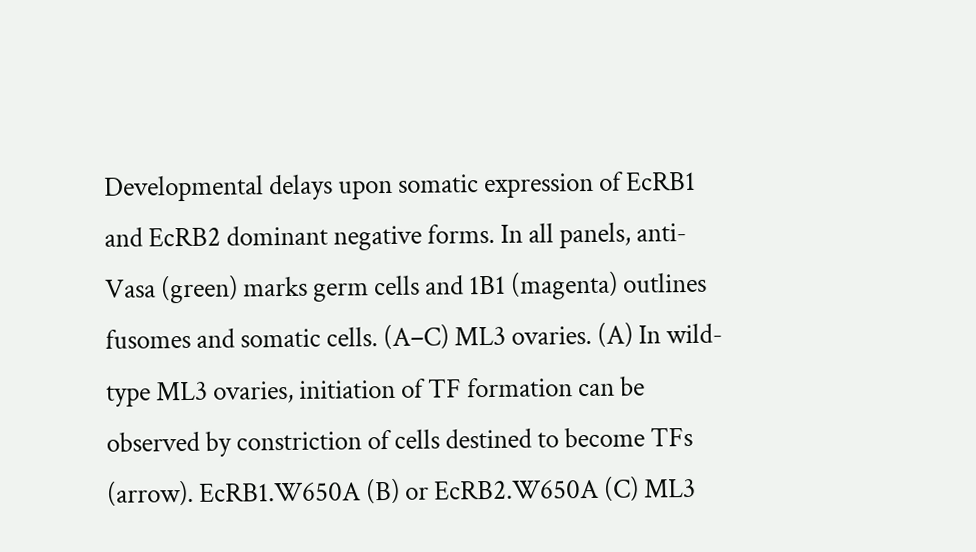Developmental delays upon somatic expression of EcRB1 and EcRB2 dominant negative forms. In all panels, anti-Vasa (green) marks germ cells and 1B1 (magenta) outlines fusomes and somatic cells. (A–C) ML3 ovaries. (A) In wild-type ML3 ovaries, initiation of TF formation can be observed by constriction of cells destined to become TFs (arrow). EcRB1.W650A (B) or EcRB2.W650A (C) ML3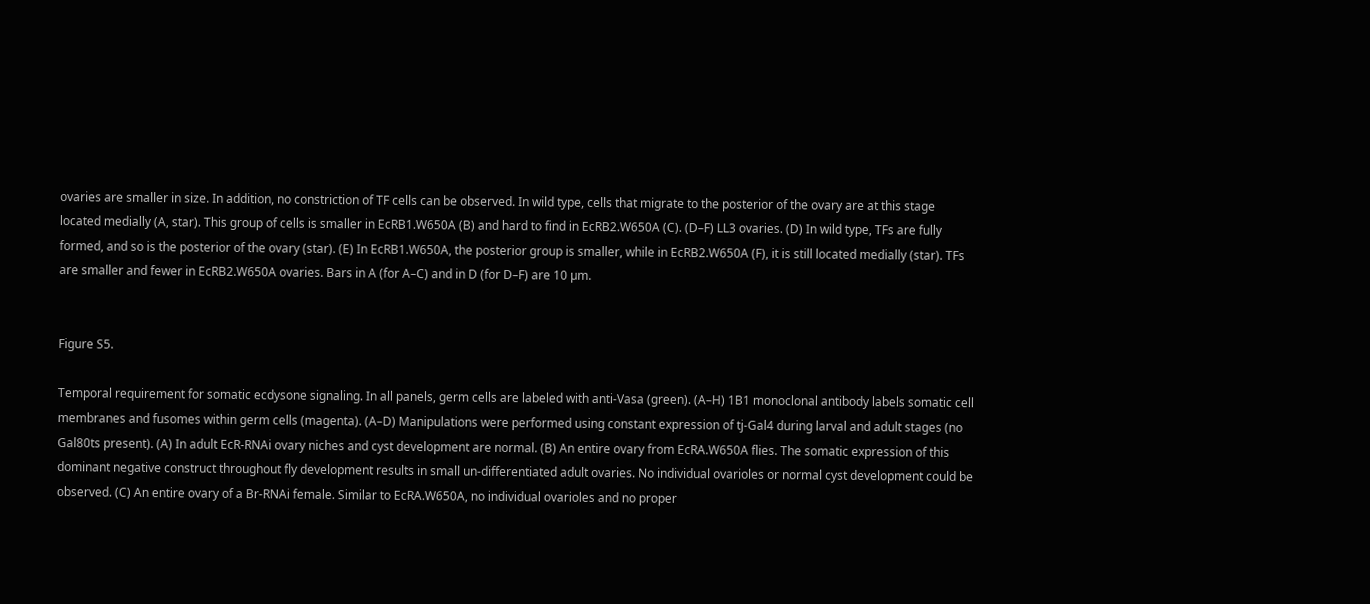ovaries are smaller in size. In addition, no constriction of TF cells can be observed. In wild type, cells that migrate to the posterior of the ovary are at this stage located medially (A, star). This group of cells is smaller in EcRB1.W650A (B) and hard to find in EcRB2.W650A (C). (D–F) LL3 ovaries. (D) In wild type, TFs are fully formed, and so is the posterior of the ovary (star). (E) In EcRB1.W650A, the posterior group is smaller, while in EcRB2.W650A (F), it is still located medially (star). TFs are smaller and fewer in EcRB2.W650A ovaries. Bars in A (for A–C) and in D (for D–F) are 10 µm.


Figure S5.

Temporal requirement for somatic ecdysone signaling. In all panels, germ cells are labeled with anti-Vasa (green). (A–H) 1B1 monoclonal antibody labels somatic cell membranes and fusomes within germ cells (magenta). (A–D) Manipulations were performed using constant expression of tj-Gal4 during larval and adult stages (no Gal80ts present). (A) In adult EcR-RNAi ovary niches and cyst development are normal. (B) An entire ovary from EcRA.W650A flies. The somatic expression of this dominant negative construct throughout fly development results in small un-differentiated adult ovaries. No individual ovarioles or normal cyst development could be observed. (C) An entire ovary of a Br-RNAi female. Similar to EcRA.W650A, no individual ovarioles and no proper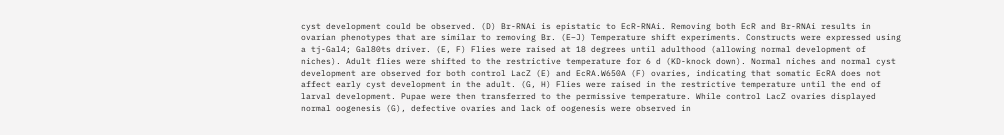cyst development could be observed. (D) Br-RNAi is epistatic to EcR-RNAi. Removing both EcR and Br-RNAi results in ovarian phenotypes that are similar to removing Br. (E–J) Temperature shift experiments. Constructs were expressed using a tj-Gal4; Gal80ts driver. (E, F) Flies were raised at 18 degrees until adulthood (allowing normal development of niches). Adult flies were shifted to the restrictive temperature for 6 d (KD-knock down). Normal niches and normal cyst development are observed for both control LacZ (E) and EcRA.W650A (F) ovaries, indicating that somatic EcRA does not affect early cyst development in the adult. (G, H) Flies were raised in the restrictive temperature until the end of larval development. Pupae were then transferred to the permissive temperature. While control LacZ ovaries displayed normal oogenesis (G), defective ovaries and lack of oogenesis were observed in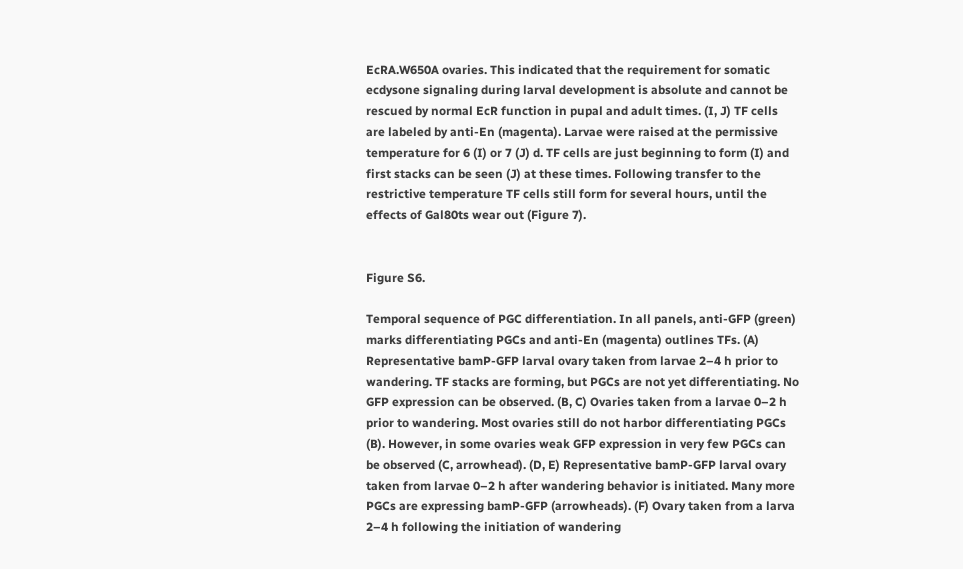EcRA.W650A ovaries. This indicated that the requirement for somatic ecdysone signaling during larval development is absolute and cannot be rescued by normal EcR function in pupal and adult times. (I, J) TF cells are labeled by anti-En (magenta). Larvae were raised at the permissive temperature for 6 (I) or 7 (J) d. TF cells are just beginning to form (I) and first stacks can be seen (J) at these times. Following transfer to the restrictive temperature TF cells still form for several hours, until the effects of Gal80ts wear out (Figure 7).


Figure S6.

Temporal sequence of PGC differentiation. In all panels, anti-GFP (green) marks differentiating PGCs and anti-En (magenta) outlines TFs. (A) Representative bamP-GFP larval ovary taken from larvae 2–4 h prior to wandering. TF stacks are forming, but PGCs are not yet differentiating. No GFP expression can be observed. (B, C) Ovaries taken from a larvae 0–2 h prior to wandering. Most ovaries still do not harbor differentiating PGCs (B). However, in some ovaries weak GFP expression in very few PGCs can be observed (C, arrowhead). (D, E) Representative bamP-GFP larval ovary taken from larvae 0–2 h after wandering behavior is initiated. Many more PGCs are expressing bamP-GFP (arrowheads). (F) Ovary taken from a larva 2–4 h following the initiation of wandering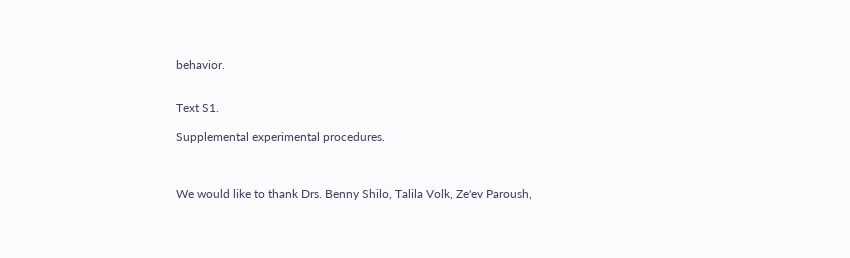behavior.


Text S1.

Supplemental experimental procedures.



We would like to thank Drs. Benny Shilo, Talila Volk, Ze'ev Paroush,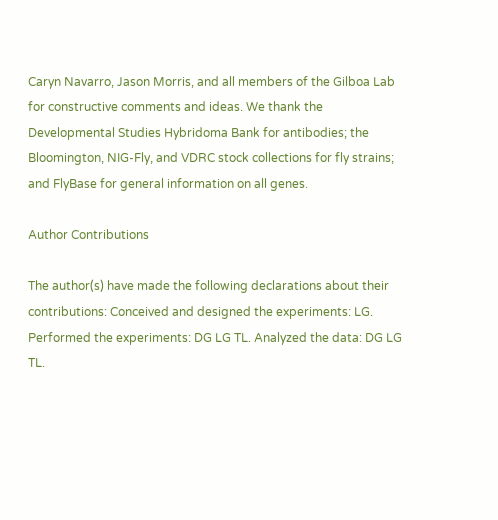Caryn Navarro, Jason Morris, and all members of the Gilboa Lab for constructive comments and ideas. We thank the Developmental Studies Hybridoma Bank for antibodies; the Bloomington, NIG-Fly, and VDRC stock collections for fly strains; and FlyBase for general information on all genes.

Author Contributions

The author(s) have made the following declarations about their contributions: Conceived and designed the experiments: LG. Performed the experiments: DG LG TL. Analyzed the data: DG LG TL.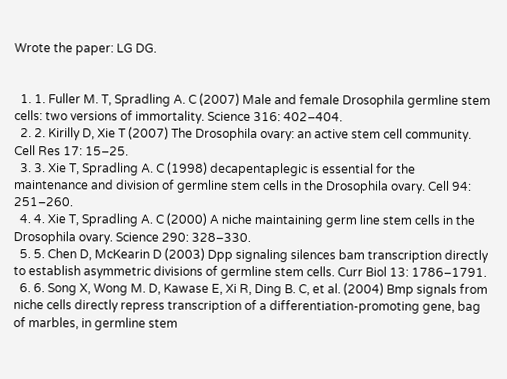Wrote the paper: LG DG.


  1. 1. Fuller M. T, Spradling A. C (2007) Male and female Drosophila germline stem cells: two versions of immortality. Science 316: 402–404.
  2. 2. Kirilly D, Xie T (2007) The Drosophila ovary: an active stem cell community. Cell Res 17: 15–25.
  3. 3. Xie T, Spradling A. C (1998) decapentaplegic is essential for the maintenance and division of germline stem cells in the Drosophila ovary. Cell 94: 251–260.
  4. 4. Xie T, Spradling A. C (2000) A niche maintaining germ line stem cells in the Drosophila ovary. Science 290: 328–330.
  5. 5. Chen D, McKearin D (2003) Dpp signaling silences bam transcription directly to establish asymmetric divisions of germline stem cells. Curr Biol 13: 1786–1791.
  6. 6. Song X, Wong M. D, Kawase E, Xi R, Ding B. C, et al. (2004) Bmp signals from niche cells directly repress transcription of a differentiation-promoting gene, bag of marbles, in germline stem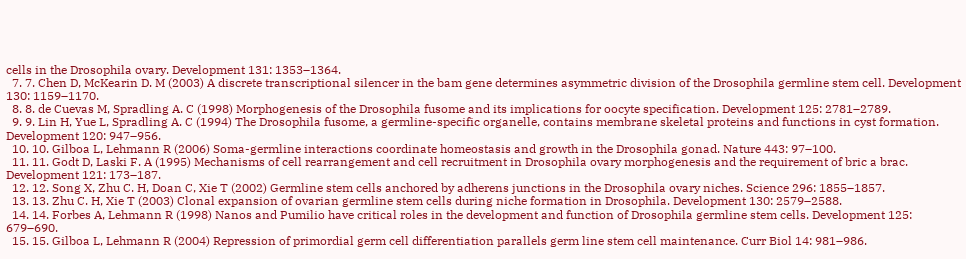cells in the Drosophila ovary. Development 131: 1353–1364.
  7. 7. Chen D, McKearin D. M (2003) A discrete transcriptional silencer in the bam gene determines asymmetric division of the Drosophila germline stem cell. Development 130: 1159–1170.
  8. 8. de Cuevas M, Spradling A. C (1998) Morphogenesis of the Drosophila fusome and its implications for oocyte specification. Development 125: 2781–2789.
  9. 9. Lin H, Yue L, Spradling A. C (1994) The Drosophila fusome, a germline-specific organelle, contains membrane skeletal proteins and functions in cyst formation. Development 120: 947–956.
  10. 10. Gilboa L, Lehmann R (2006) Soma-germline interactions coordinate homeostasis and growth in the Drosophila gonad. Nature 443: 97–100.
  11. 11. Godt D, Laski F. A (1995) Mechanisms of cell rearrangement and cell recruitment in Drosophila ovary morphogenesis and the requirement of bric a brac. Development 121: 173–187.
  12. 12. Song X, Zhu C. H, Doan C, Xie T (2002) Germline stem cells anchored by adherens junctions in the Drosophila ovary niches. Science 296: 1855–1857.
  13. 13. Zhu C. H, Xie T (2003) Clonal expansion of ovarian germline stem cells during niche formation in Drosophila. Development 130: 2579–2588.
  14. 14. Forbes A, Lehmann R (1998) Nanos and Pumilio have critical roles in the development and function of Drosophila germline stem cells. Development 125: 679–690.
  15. 15. Gilboa L, Lehmann R (2004) Repression of primordial germ cell differentiation parallels germ line stem cell maintenance. Curr Biol 14: 981–986.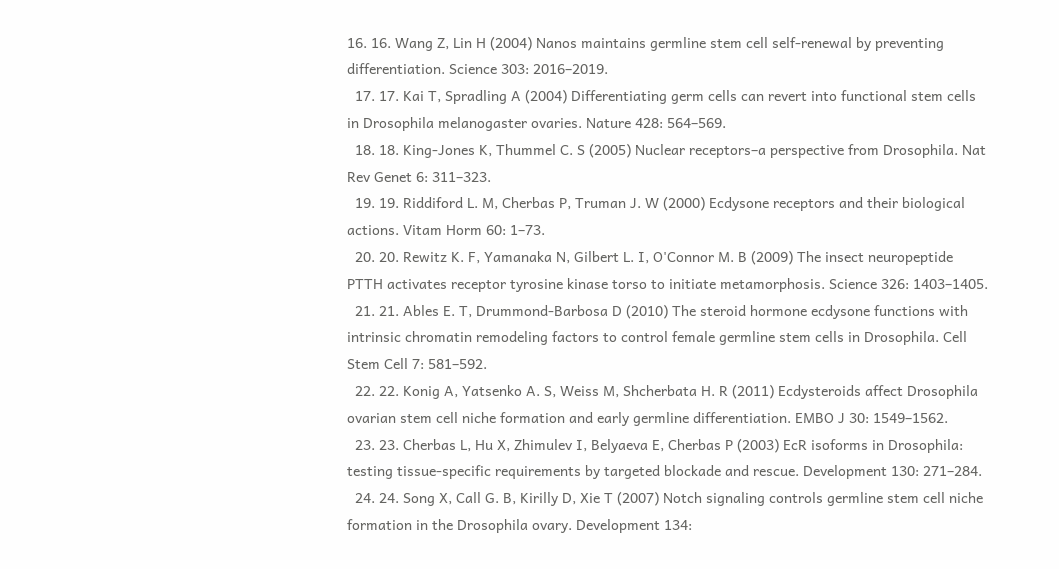16. 16. Wang Z, Lin H (2004) Nanos maintains germline stem cell self-renewal by preventing differentiation. Science 303: 2016–2019.
  17. 17. Kai T, Spradling A (2004) Differentiating germ cells can revert into functional stem cells in Drosophila melanogaster ovaries. Nature 428: 564–569.
  18. 18. King-Jones K, Thummel C. S (2005) Nuclear receptors–a perspective from Drosophila. Nat Rev Genet 6: 311–323.
  19. 19. Riddiford L. M, Cherbas P, Truman J. W (2000) Ecdysone receptors and their biological actions. Vitam Horm 60: 1–73.
  20. 20. Rewitz K. F, Yamanaka N, Gilbert L. I, O'Connor M. B (2009) The insect neuropeptide PTTH activates receptor tyrosine kinase torso to initiate metamorphosis. Science 326: 1403–1405.
  21. 21. Ables E. T, Drummond-Barbosa D (2010) The steroid hormone ecdysone functions with intrinsic chromatin remodeling factors to control female germline stem cells in Drosophila. Cell Stem Cell 7: 581–592.
  22. 22. Konig A, Yatsenko A. S, Weiss M, Shcherbata H. R (2011) Ecdysteroids affect Drosophila ovarian stem cell niche formation and early germline differentiation. EMBO J 30: 1549–1562.
  23. 23. Cherbas L, Hu X, Zhimulev I, Belyaeva E, Cherbas P (2003) EcR isoforms in Drosophila: testing tissue-specific requirements by targeted blockade and rescue. Development 130: 271–284.
  24. 24. Song X, Call G. B, Kirilly D, Xie T (2007) Notch signaling controls germline stem cell niche formation in the Drosophila ovary. Development 134: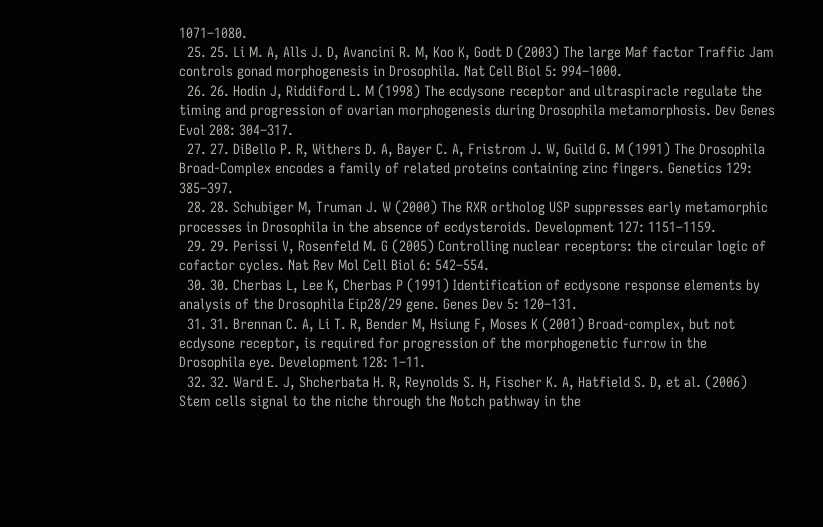1071–1080.
  25. 25. Li M. A, Alls J. D, Avancini R. M, Koo K, Godt D (2003) The large Maf factor Traffic Jam controls gonad morphogenesis in Drosophila. Nat Cell Biol 5: 994–1000.
  26. 26. Hodin J, Riddiford L. M (1998) The ecdysone receptor and ultraspiracle regulate the timing and progression of ovarian morphogenesis during Drosophila metamorphosis. Dev Genes Evol 208: 304–317.
  27. 27. DiBello P. R, Withers D. A, Bayer C. A, Fristrom J. W, Guild G. M (1991) The Drosophila Broad-Complex encodes a family of related proteins containing zinc fingers. Genetics 129: 385–397.
  28. 28. Schubiger M, Truman J. W (2000) The RXR ortholog USP suppresses early metamorphic processes in Drosophila in the absence of ecdysteroids. Development 127: 1151–1159.
  29. 29. Perissi V, Rosenfeld M. G (2005) Controlling nuclear receptors: the circular logic of cofactor cycles. Nat Rev Mol Cell Biol 6: 542–554.
  30. 30. Cherbas L, Lee K, Cherbas P (1991) Identification of ecdysone response elements by analysis of the Drosophila Eip28/29 gene. Genes Dev 5: 120–131.
  31. 31. Brennan C. A, Li T. R, Bender M, Hsiung F, Moses K (2001) Broad-complex, but not ecdysone receptor, is required for progression of the morphogenetic furrow in the Drosophila eye. Development 128: 1–11.
  32. 32. Ward E. J, Shcherbata H. R, Reynolds S. H, Fischer K. A, Hatfield S. D, et al. (2006) Stem cells signal to the niche through the Notch pathway in the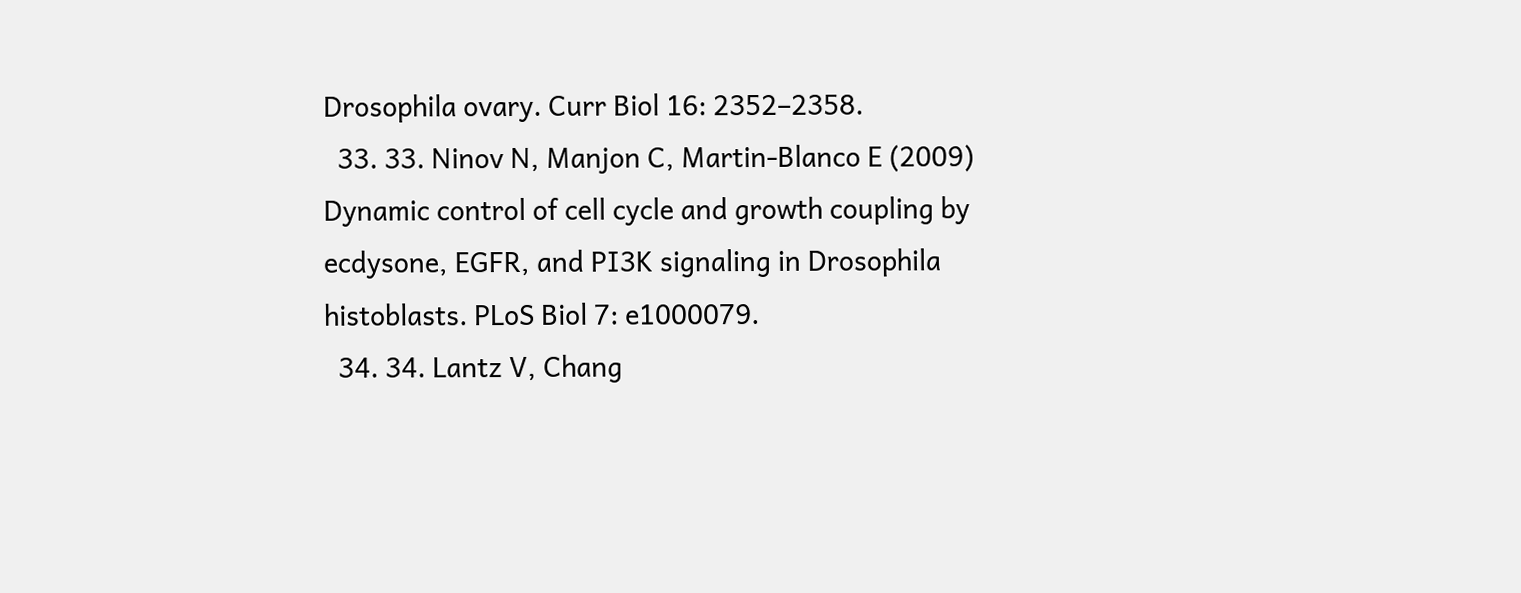Drosophila ovary. Curr Biol 16: 2352–2358.
  33. 33. Ninov N, Manjon C, Martin-Blanco E (2009) Dynamic control of cell cycle and growth coupling by ecdysone, EGFR, and PI3K signaling in Drosophila histoblasts. PLoS Biol 7: e1000079.
  34. 34. Lantz V, Chang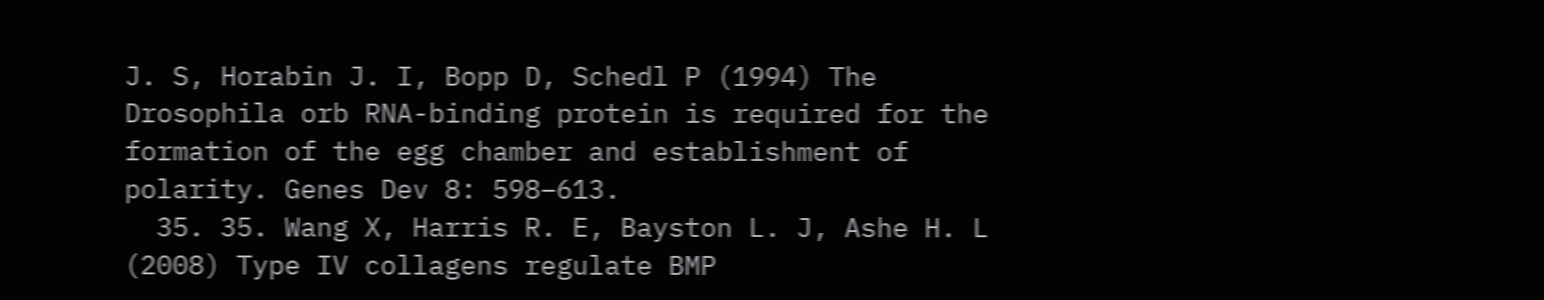J. S, Horabin J. I, Bopp D, Schedl P (1994) The Drosophila orb RNA-binding protein is required for the formation of the egg chamber and establishment of polarity. Genes Dev 8: 598–613.
  35. 35. Wang X, Harris R. E, Bayston L. J, Ashe H. L (2008) Type IV collagens regulate BMP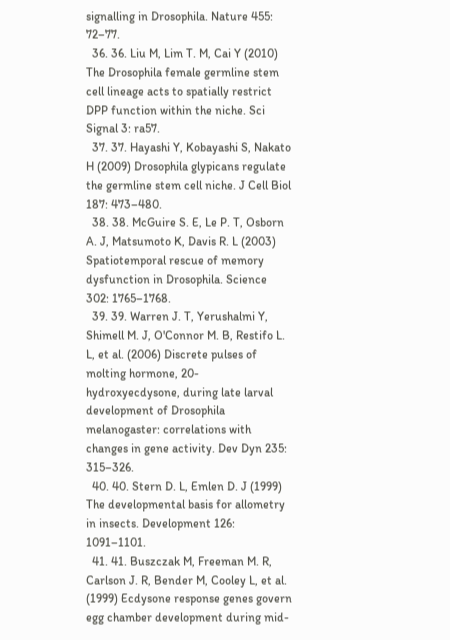signalling in Drosophila. Nature 455: 72–77.
  36. 36. Liu M, Lim T. M, Cai Y (2010) The Drosophila female germline stem cell lineage acts to spatially restrict DPP function within the niche. Sci Signal 3: ra57.
  37. 37. Hayashi Y, Kobayashi S, Nakato H (2009) Drosophila glypicans regulate the germline stem cell niche. J Cell Biol 187: 473–480.
  38. 38. McGuire S. E, Le P. T, Osborn A. J, Matsumoto K, Davis R. L (2003) Spatiotemporal rescue of memory dysfunction in Drosophila. Science 302: 1765–1768.
  39. 39. Warren J. T, Yerushalmi Y, Shimell M. J, O'Connor M. B, Restifo L. L, et al. (2006) Discrete pulses of molting hormone, 20-hydroxyecdysone, during late larval development of Drosophila melanogaster: correlations with changes in gene activity. Dev Dyn 235: 315–326.
  40. 40. Stern D. L, Emlen D. J (1999) The developmental basis for allometry in insects. Development 126: 1091–1101.
  41. 41. Buszczak M, Freeman M. R, Carlson J. R, Bender M, Cooley L, et al. (1999) Ecdysone response genes govern egg chamber development during mid-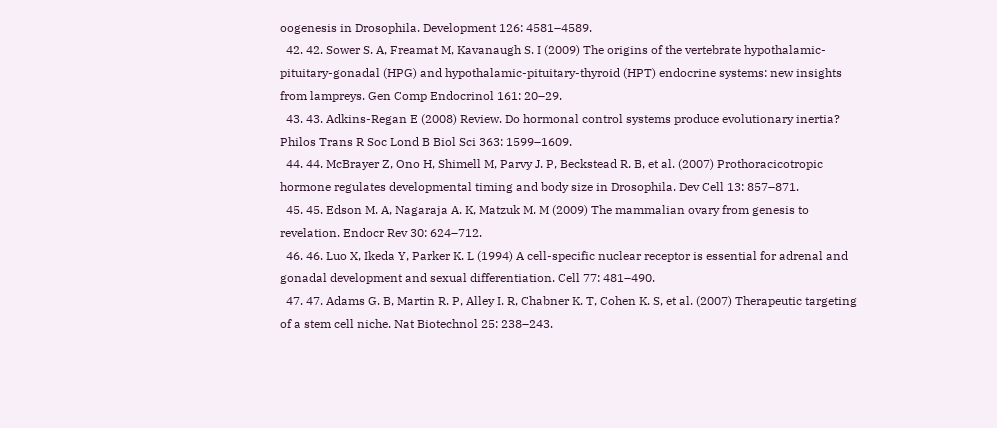oogenesis in Drosophila. Development 126: 4581–4589.
  42. 42. Sower S. A, Freamat M, Kavanaugh S. I (2009) The origins of the vertebrate hypothalamic-pituitary-gonadal (HPG) and hypothalamic-pituitary-thyroid (HPT) endocrine systems: new insights from lampreys. Gen Comp Endocrinol 161: 20–29.
  43. 43. Adkins-Regan E (2008) Review. Do hormonal control systems produce evolutionary inertia? Philos Trans R Soc Lond B Biol Sci 363: 1599–1609.
  44. 44. McBrayer Z, Ono H, Shimell M, Parvy J. P, Beckstead R. B, et al. (2007) Prothoracicotropic hormone regulates developmental timing and body size in Drosophila. Dev Cell 13: 857–871.
  45. 45. Edson M. A, Nagaraja A. K, Matzuk M. M (2009) The mammalian ovary from genesis to revelation. Endocr Rev 30: 624–712.
  46. 46. Luo X, Ikeda Y, Parker K. L (1994) A cell-specific nuclear receptor is essential for adrenal and gonadal development and sexual differentiation. Cell 77: 481–490.
  47. 47. Adams G. B, Martin R. P, Alley I. R, Chabner K. T, Cohen K. S, et al. (2007) Therapeutic targeting of a stem cell niche. Nat Biotechnol 25: 238–243.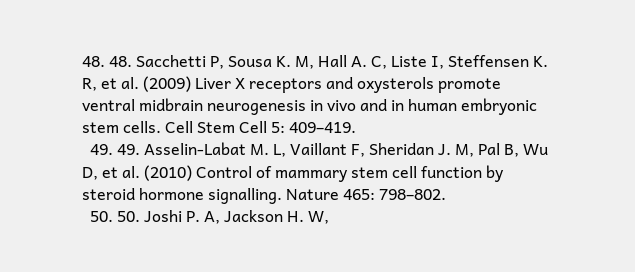48. 48. Sacchetti P, Sousa K. M, Hall A. C, Liste I, Steffensen K. R, et al. (2009) Liver X receptors and oxysterols promote ventral midbrain neurogenesis in vivo and in human embryonic stem cells. Cell Stem Cell 5: 409–419.
  49. 49. Asselin-Labat M. L, Vaillant F, Sheridan J. M, Pal B, Wu D, et al. (2010) Control of mammary stem cell function by steroid hormone signalling. Nature 465: 798–802.
  50. 50. Joshi P. A, Jackson H. W,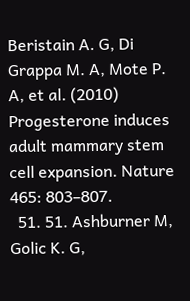Beristain A. G, Di Grappa M. A, Mote P. A, et al. (2010) Progesterone induces adult mammary stem cell expansion. Nature 465: 803–807.
  51. 51. Ashburner M, Golic K. G,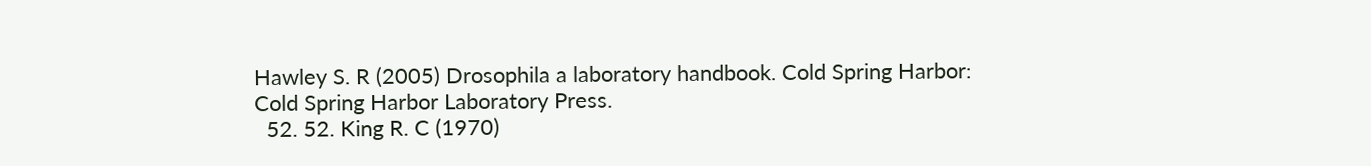Hawley S. R (2005) Drosophila a laboratory handbook. Cold Spring Harbor: Cold Spring Harbor Laboratory Press.
  52. 52. King R. C (1970)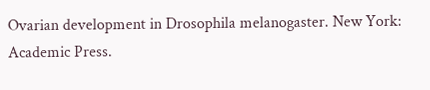Ovarian development in Drosophila melanogaster. New York: Academic Press.